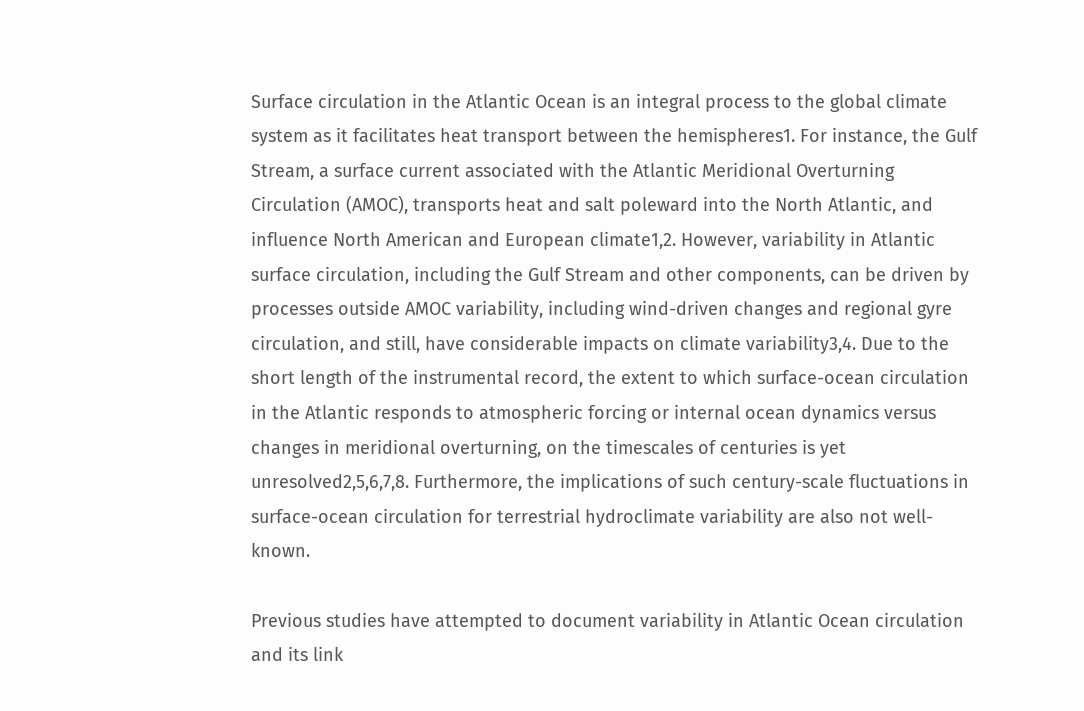Surface circulation in the Atlantic Ocean is an integral process to the global climate system as it facilitates heat transport between the hemispheres1. For instance, the Gulf Stream, a surface current associated with the Atlantic Meridional Overturning Circulation (AMOC), transports heat and salt poleward into the North Atlantic, and influence North American and European climate1,2. However, variability in Atlantic surface circulation, including the Gulf Stream and other components, can be driven by processes outside AMOC variability, including wind-driven changes and regional gyre circulation, and still, have considerable impacts on climate variability3,4. Due to the short length of the instrumental record, the extent to which surface-ocean circulation in the Atlantic responds to atmospheric forcing or internal ocean dynamics versus changes in meridional overturning, on the timescales of centuries is yet unresolved2,5,6,7,8. Furthermore, the implications of such century-scale fluctuations in surface-ocean circulation for terrestrial hydroclimate variability are also not well-known.

Previous studies have attempted to document variability in Atlantic Ocean circulation and its link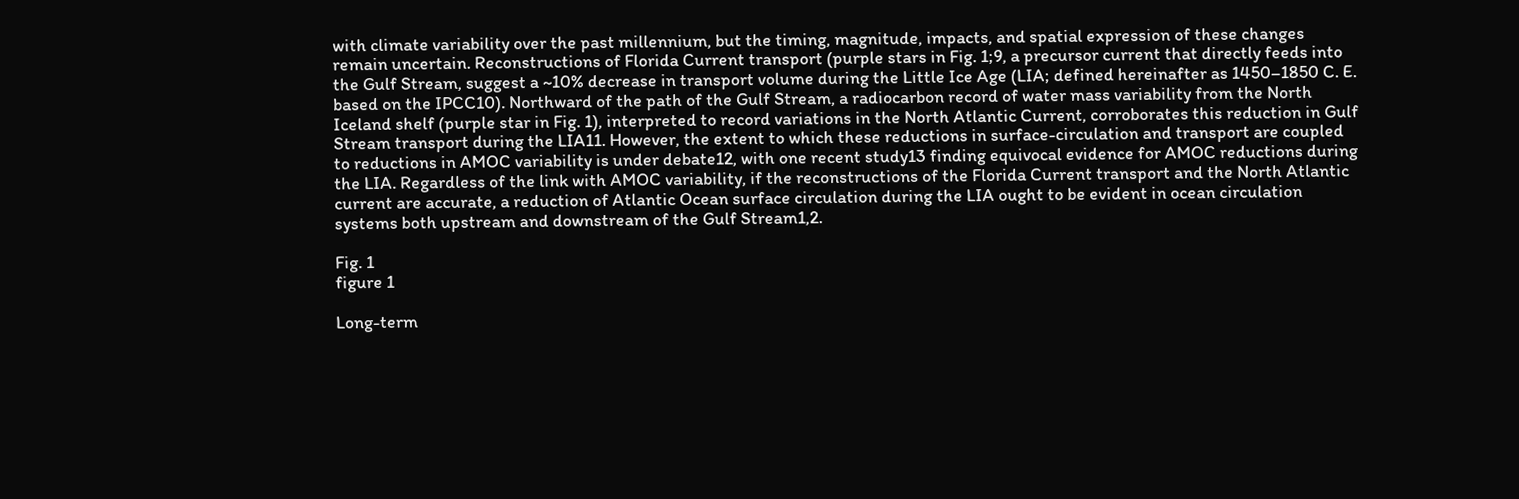with climate variability over the past millennium, but the timing, magnitude, impacts, and spatial expression of these changes remain uncertain. Reconstructions of Florida Current transport (purple stars in Fig. 1;9, a precursor current that directly feeds into the Gulf Stream, suggest a ~10% decrease in transport volume during the Little Ice Age (LIA; defined hereinafter as 1450–1850 C. E. based on the IPCC10). Northward of the path of the Gulf Stream, a radiocarbon record of water mass variability from the North Iceland shelf (purple star in Fig. 1), interpreted to record variations in the North Atlantic Current, corroborates this reduction in Gulf Stream transport during the LIA11. However, the extent to which these reductions in surface-circulation and transport are coupled to reductions in AMOC variability is under debate12, with one recent study13 finding equivocal evidence for AMOC reductions during the LIA. Regardless of the link with AMOC variability, if the reconstructions of the Florida Current transport and the North Atlantic current are accurate, a reduction of Atlantic Ocean surface circulation during the LIA ought to be evident in ocean circulation systems both upstream and downstream of the Gulf Stream1,2.

Fig. 1
figure 1

Long-term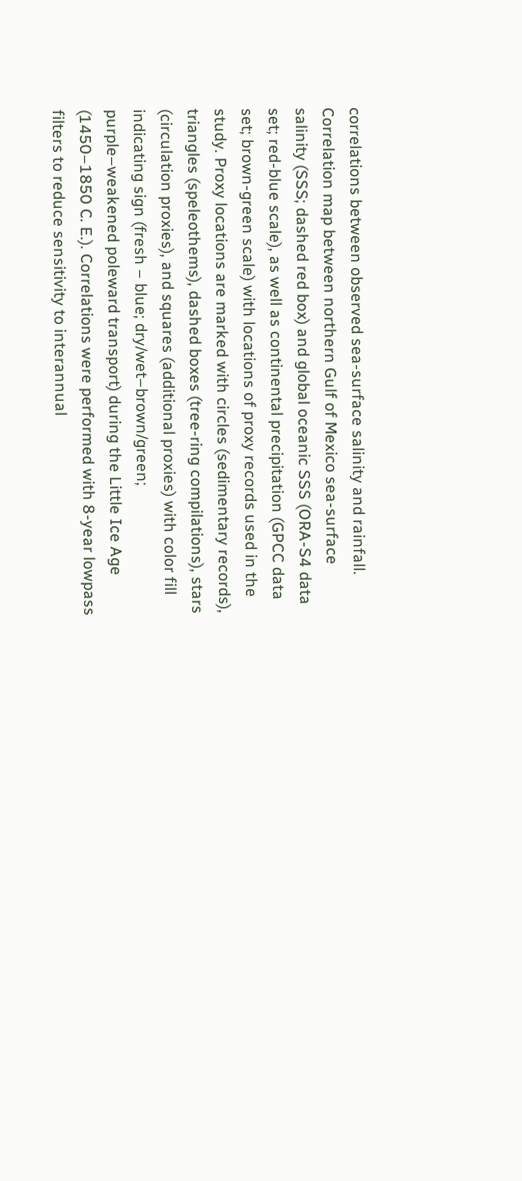correlations between observed sea-surface salinity and rainfall. Correlation map between northern Gulf of Mexico sea-surface salinity (SSS; dashed red box) and global oceanic SSS (ORA-S4 data set; red-blue scale), as well as continental precipitation (GPCC data set; brown-green scale) with locations of proxy records used in the study. Proxy locations are marked with circles (sedimentary records), triangles (speleothems), dashed boxes (tree-ring compilations), stars (circulation proxies), and squares (additional proxies) with color fill indicating sign (fresh – blue; dry/wet–brown/green; purple–weakened poleward transport) during the Little Ice Age (1450–1850 C. E.). Correlations were performed with 8-year lowpass filters to reduce sensitivity to interannual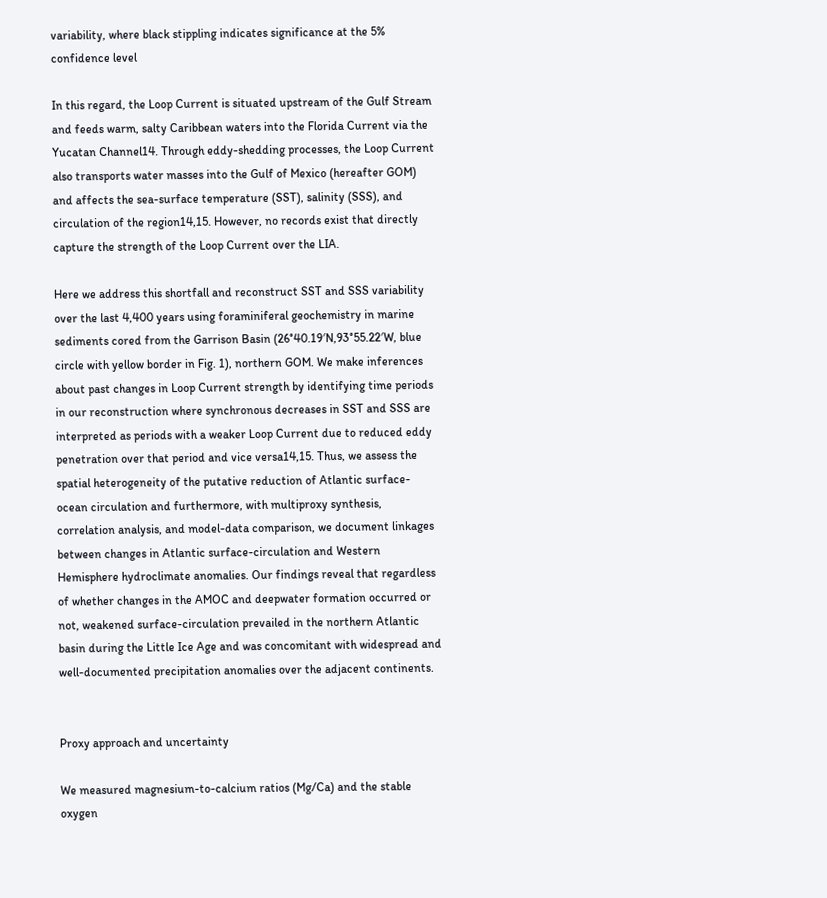variability, where black stippling indicates significance at the 5% confidence level

In this regard, the Loop Current is situated upstream of the Gulf Stream and feeds warm, salty Caribbean waters into the Florida Current via the Yucatan Channel14. Through eddy-shedding processes, the Loop Current also transports water masses into the Gulf of Mexico (hereafter GOM) and affects the sea-surface temperature (SST), salinity (SSS), and circulation of the region14,15. However, no records exist that directly capture the strength of the Loop Current over the LIA.

Here we address this shortfall and reconstruct SST and SSS variability over the last 4,400 years using foraminiferal geochemistry in marine sediments cored from the Garrison Basin (26°40.19′N,93°55.22′W, blue circle with yellow border in Fig. 1), northern GOM. We make inferences about past changes in Loop Current strength by identifying time periods in our reconstruction where synchronous decreases in SST and SSS are interpreted as periods with a weaker Loop Current due to reduced eddy penetration over that period and vice versa14,15. Thus, we assess the spatial heterogeneity of the putative reduction of Atlantic surface-ocean circulation and furthermore, with multiproxy synthesis, correlation analysis, and model-data comparison, we document linkages between changes in Atlantic surface-circulation and Western Hemisphere hydroclimate anomalies. Our findings reveal that regardless of whether changes in the AMOC and deepwater formation occurred or not, weakened surface-circulation prevailed in the northern Atlantic basin during the Little Ice Age and was concomitant with widespread and well-documented precipitation anomalies over the adjacent continents.


Proxy approach and uncertainty

We measured magnesium-to-calcium ratios (Mg/Ca) and the stable oxygen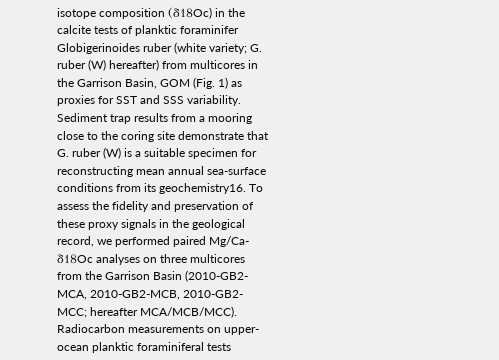isotope composition (δ18Oc) in the calcite tests of planktic foraminifer Globigerinoides ruber (white variety; G. ruber (W) hereafter) from multicores in the Garrison Basin, GOM (Fig. 1) as proxies for SST and SSS variability. Sediment trap results from a mooring close to the coring site demonstrate that G. ruber (W) is a suitable specimen for reconstructing mean annual sea-surface conditions from its geochemistry16. To assess the fidelity and preservation of these proxy signals in the geological record, we performed paired Mg/Ca-δ18Oc analyses on three multicores from the Garrison Basin (2010-GB2-MCA, 2010-GB2-MCB, 2010-GB2-MCC; hereafter MCA/MCB/MCC). Radiocarbon measurements on upper-ocean planktic foraminiferal tests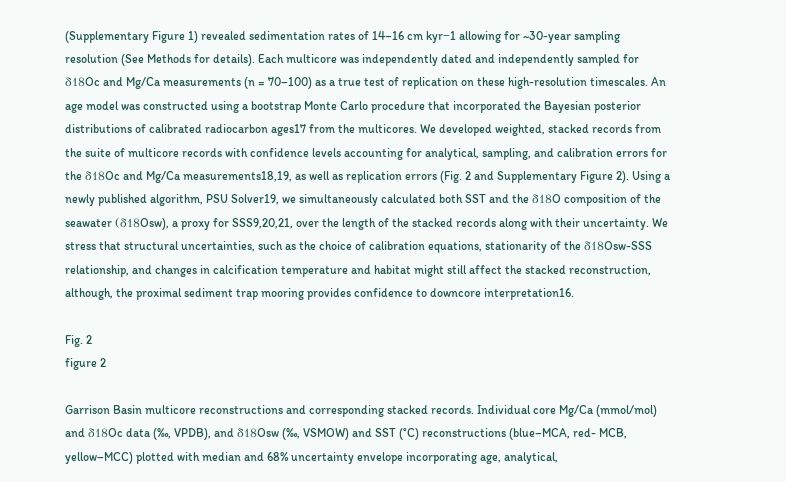(Supplementary Figure 1) revealed sedimentation rates of 14–16 cm kyr−1 allowing for ~30-year sampling resolution (See Methods for details). Each multicore was independently dated and independently sampled for δ18Oc and Mg/Ca measurements (n = 70–100) as a true test of replication on these high-resolution timescales. An age model was constructed using a bootstrap Monte Carlo procedure that incorporated the Bayesian posterior distributions of calibrated radiocarbon ages17 from the multicores. We developed weighted, stacked records from the suite of multicore records with confidence levels accounting for analytical, sampling, and calibration errors for the δ18Oc and Mg/Ca measurements18,19, as well as replication errors (Fig. 2 and Supplementary Figure 2). Using a newly published algorithm, PSU Solver19, we simultaneously calculated both SST and the δ18O composition of the seawater (δ18Osw), a proxy for SSS9,20,21, over the length of the stacked records along with their uncertainty. We stress that structural uncertainties, such as the choice of calibration equations, stationarity of the δ18Osw-SSS relationship, and changes in calcification temperature and habitat might still affect the stacked reconstruction, although, the proximal sediment trap mooring provides confidence to downcore interpretation16.

Fig. 2
figure 2

Garrison Basin multicore reconstructions and corresponding stacked records. Individual core Mg/Ca (mmol/mol) and δ18Oc data (‰, VPDB), and δ18Osw (‰, VSMOW) and SST (°C) reconstructions (blue–MCA, red- MCB, yellow–MCC) plotted with median and 68% uncertainty envelope incorporating age, analytical,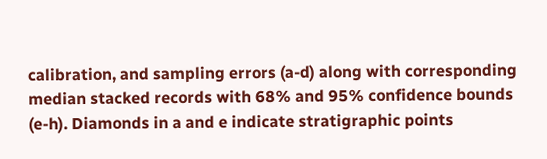calibration, and sampling errors (a-d) along with corresponding median stacked records with 68% and 95% confidence bounds (e-h). Diamonds in a and e indicate stratigraphic points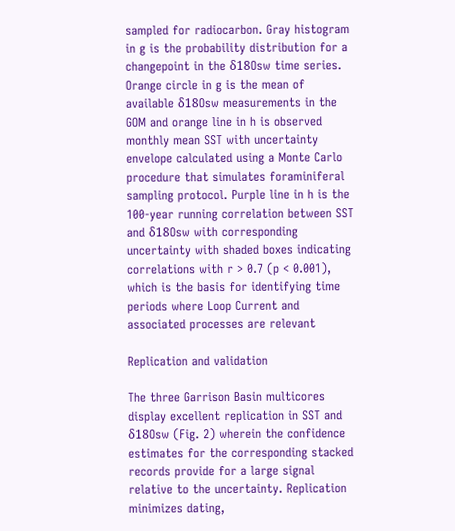sampled for radiocarbon. Gray histogram in g is the probability distribution for a changepoint in the δ18Osw time series. Orange circle in g is the mean of available δ18Osw measurements in the GOM and orange line in h is observed monthly mean SST with uncertainty envelope calculated using a Monte Carlo procedure that simulates foraminiferal sampling protocol. Purple line in h is the 100-year running correlation between SST and δ18Osw with corresponding uncertainty with shaded boxes indicating correlations with r > 0.7 (p < 0.001), which is the basis for identifying time periods where Loop Current and associated processes are relevant

Replication and validation

The three Garrison Basin multicores display excellent replication in SST and δ18Osw (Fig. 2) wherein the confidence estimates for the corresponding stacked records provide for a large signal relative to the uncertainty. Replication minimizes dating,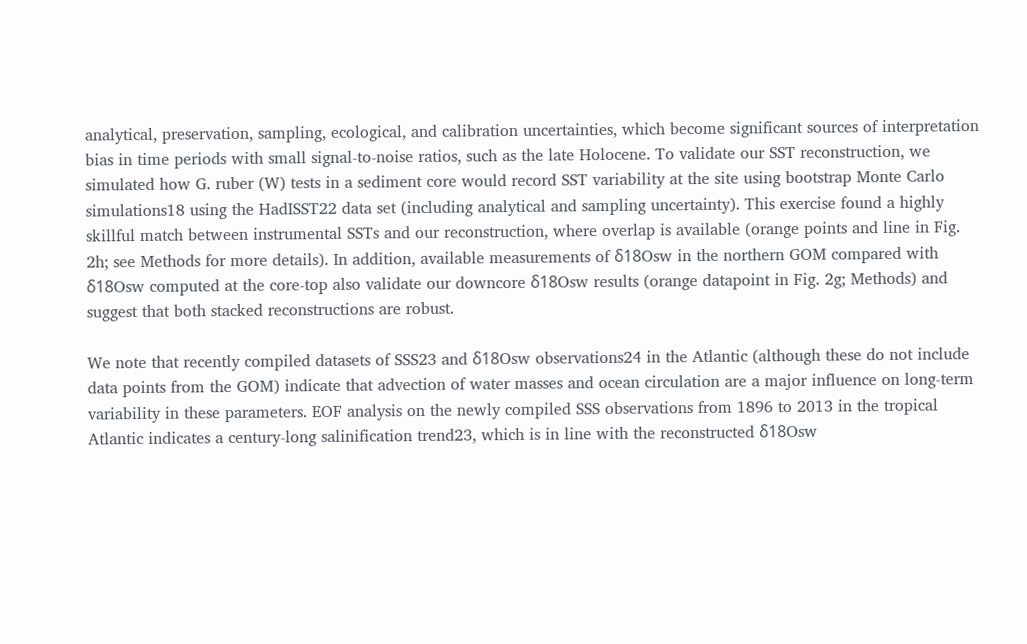analytical, preservation, sampling, ecological, and calibration uncertainties, which become significant sources of interpretation bias in time periods with small signal-to-noise ratios, such as the late Holocene. To validate our SST reconstruction, we simulated how G. ruber (W) tests in a sediment core would record SST variability at the site using bootstrap Monte Carlo simulations18 using the HadISST22 data set (including analytical and sampling uncertainty). This exercise found a highly skillful match between instrumental SSTs and our reconstruction, where overlap is available (orange points and line in Fig. 2h; see Methods for more details). In addition, available measurements of δ18Osw in the northern GOM compared with δ18Osw computed at the core-top also validate our downcore δ18Osw results (orange datapoint in Fig. 2g; Methods) and suggest that both stacked reconstructions are robust.

We note that recently compiled datasets of SSS23 and δ18Osw observations24 in the Atlantic (although these do not include data points from the GOM) indicate that advection of water masses and ocean circulation are a major influence on long-term variability in these parameters. EOF analysis on the newly compiled SSS observations from 1896 to 2013 in the tropical Atlantic indicates a century-long salinification trend23, which is in line with the reconstructed δ18Osw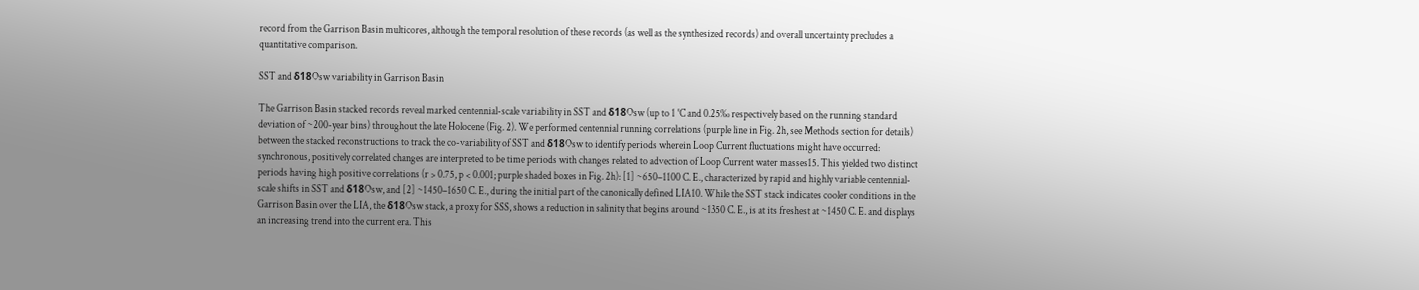record from the Garrison Basin multicores, although the temporal resolution of these records (as well as the synthesized records) and overall uncertainty precludes a quantitative comparison.

SST and δ18Osw variability in Garrison Basin

The Garrison Basin stacked records reveal marked centennial-scale variability in SST and δ18Osw (up to 1 °C and 0.25‰ respectively based on the running standard deviation of ~200-year bins) throughout the late Holocene (Fig. 2). We performed centennial running correlations (purple line in Fig. 2h, see Methods section for details) between the stacked reconstructions to track the co-variability of SST and δ18Osw to identify periods wherein Loop Current fluctuations might have occurred: synchronous, positively correlated changes are interpreted to be time periods with changes related to advection of Loop Current water masses15. This yielded two distinct periods having high positive correlations (r > 0.75, p < 0.001; purple shaded boxes in Fig. 2h): [1] ~650–1100 C. E., characterized by rapid and highly variable centennial-scale shifts in SST and δ18Osw, and [2] ~1450–1650 C. E., during the initial part of the canonically defined LIA10. While the SST stack indicates cooler conditions in the Garrison Basin over the LIA, the δ18Osw stack, a proxy for SSS, shows a reduction in salinity that begins around ~1350 C. E., is at its freshest at ~1450 C. E. and displays an increasing trend into the current era. This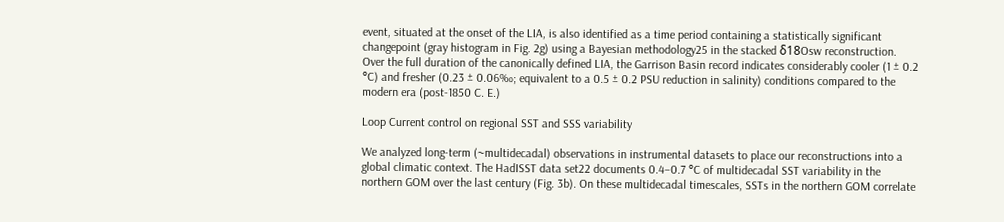event, situated at the onset of the LIA, is also identified as a time period containing a statistically significant changepoint (gray histogram in Fig. 2g) using a Bayesian methodology25 in the stacked δ18Osw reconstruction. Over the full duration of the canonically defined LIA, the Garrison Basin record indicates considerably cooler (1 ± 0.2 °C) and fresher (0.23 ± 0.06‰; equivalent to a 0.5 ± 0.2 PSU reduction in salinity) conditions compared to the modern era (post-1850 C. E.)

Loop Current control on regional SST and SSS variability

We analyzed long-term (~multidecadal) observations in instrumental datasets to place our reconstructions into a global climatic context. The HadISST data set22 documents 0.4–0.7 °C of multidecadal SST variability in the northern GOM over the last century (Fig. 3b). On these multidecadal timescales, SSTs in the northern GOM correlate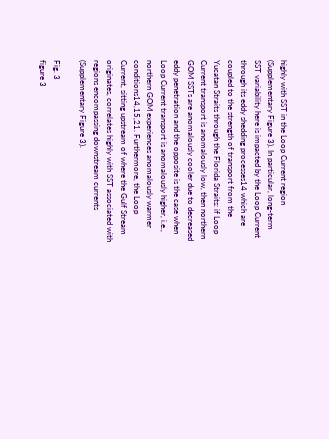highly with SST in the Loop Current region (Supplementary Figure 3). In particular, long-term SST variability here is impacted by the Loop Current through its eddy shedding processes14 which are coupled to the strength of transport from the Yucatan Straits through the Florida Straits: if Loop Current transport is anomalously low, then northern GOM SSTs are anomalously cooler due to decreased eddy penetration and the opposite is the case when Loop Current transport is anomalously higher, i.e., northern GOM experiences anomalously warmer conditions14,15,21. Furthermore, the Loop Current, sitting upstream of where the Gulf Stream originates, correlates highly with SST associated with regions encompassing downstream currents (Supplementary Figure 3).

Fig. 3
figure 3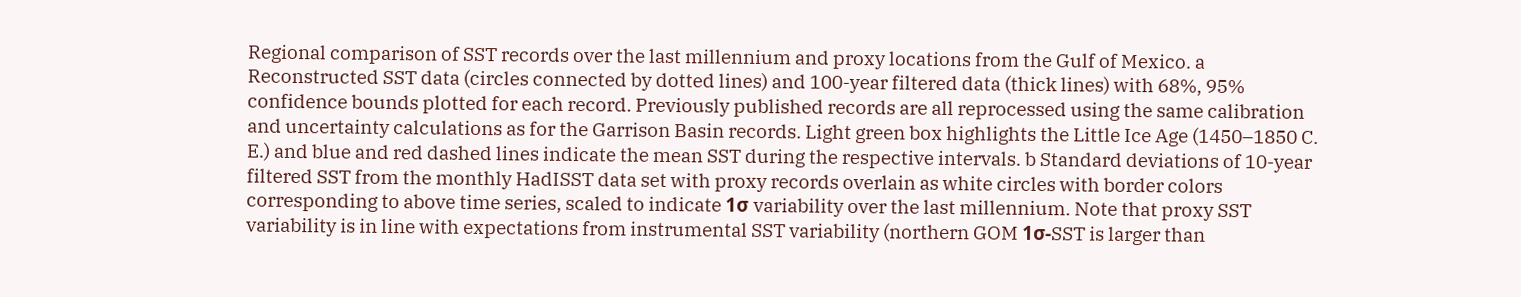Regional comparison of SST records over the last millennium and proxy locations from the Gulf of Mexico. a Reconstructed SST data (circles connected by dotted lines) and 100-year filtered data (thick lines) with 68%, 95% confidence bounds plotted for each record. Previously published records are all reprocessed using the same calibration and uncertainty calculations as for the Garrison Basin records. Light green box highlights the Little Ice Age (1450–1850 C. E.) and blue and red dashed lines indicate the mean SST during the respective intervals. b Standard deviations of 10-year filtered SST from the monthly HadISST data set with proxy records overlain as white circles with border colors corresponding to above time series, scaled to indicate 1σ variability over the last millennium. Note that proxy SST variability is in line with expectations from instrumental SST variability (northern GOM 1σ-SST is larger than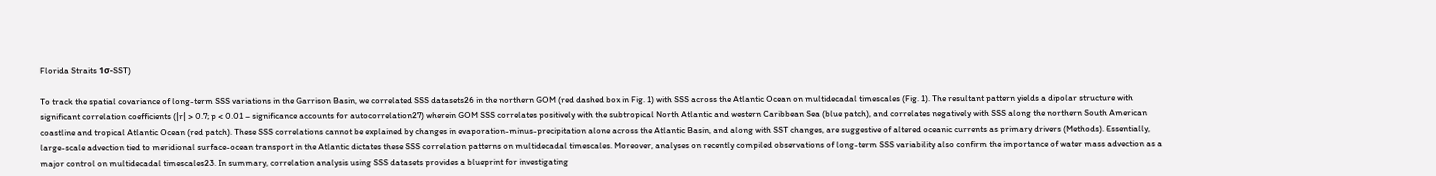Florida Straits 1σ-SST)

To track the spatial covariance of long-term SSS variations in the Garrison Basin, we correlated SSS datasets26 in the northern GOM (red dashed box in Fig. 1) with SSS across the Atlantic Ocean on multidecadal timescales (Fig. 1). The resultant pattern yields a dipolar structure with significant correlation coefficients (|r| > 0.7; p < 0.01 – significance accounts for autocorrelation27) wherein GOM SSS correlates positively with the subtropical North Atlantic and western Caribbean Sea (blue patch), and correlates negatively with SSS along the northern South American coastline and tropical Atlantic Ocean (red patch). These SSS correlations cannot be explained by changes in evaporation-minus-precipitation alone across the Atlantic Basin, and along with SST changes, are suggestive of altered oceanic currents as primary drivers (Methods). Essentially, large-scale advection tied to meridional surface-ocean transport in the Atlantic dictates these SSS correlation patterns on multidecadal timescales. Moreover, analyses on recently compiled observations of long-term SSS variability also confirm the importance of water mass advection as a major control on multidecadal timescales23. In summary, correlation analysis using SSS datasets provides a blueprint for investigating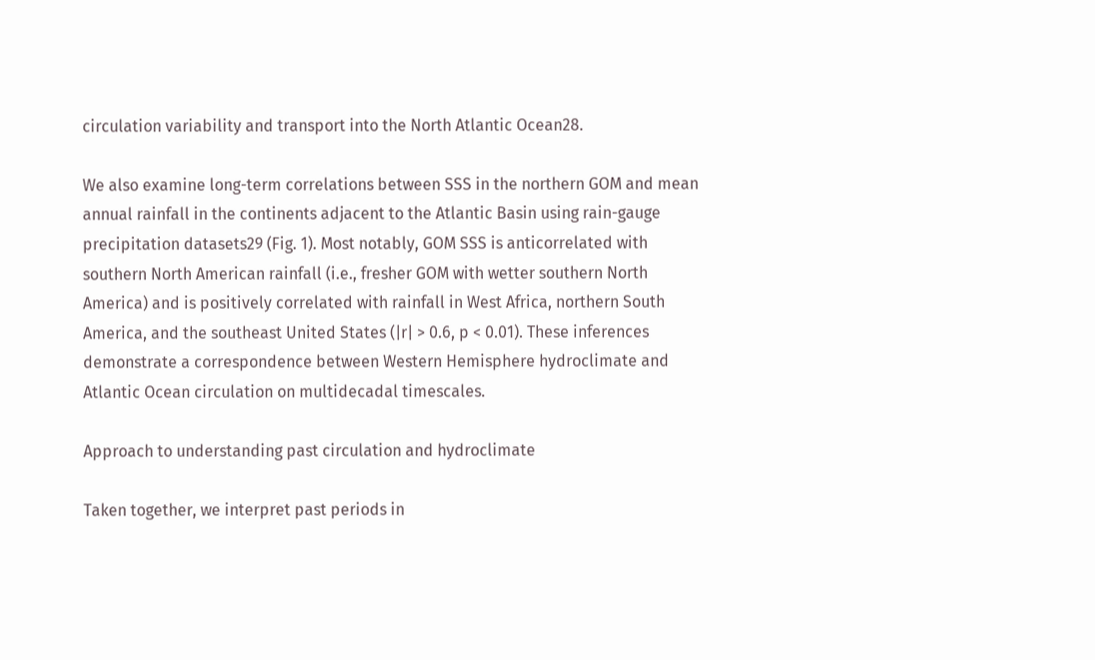circulation variability and transport into the North Atlantic Ocean28.

We also examine long-term correlations between SSS in the northern GOM and mean annual rainfall in the continents adjacent to the Atlantic Basin using rain-gauge precipitation datasets29 (Fig. 1). Most notably, GOM SSS is anticorrelated with southern North American rainfall (i.e., fresher GOM with wetter southern North America) and is positively correlated with rainfall in West Africa, northern South America, and the southeast United States (|r| > 0.6, p < 0.01). These inferences demonstrate a correspondence between Western Hemisphere hydroclimate and Atlantic Ocean circulation on multidecadal timescales.

Approach to understanding past circulation and hydroclimate

Taken together, we interpret past periods in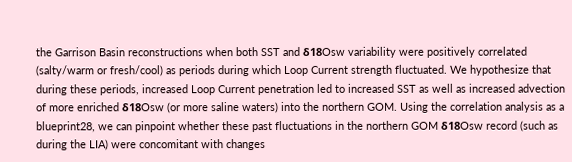the Garrison Basin reconstructions when both SST and δ18Osw variability were positively correlated (salty/warm or fresh/cool) as periods during which Loop Current strength fluctuated. We hypothesize that during these periods, increased Loop Current penetration led to increased SST as well as increased advection of more enriched δ18Osw (or more saline waters) into the northern GOM. Using the correlation analysis as a blueprint28, we can pinpoint whether these past fluctuations in the northern GOM δ18Osw record (such as during the LIA) were concomitant with changes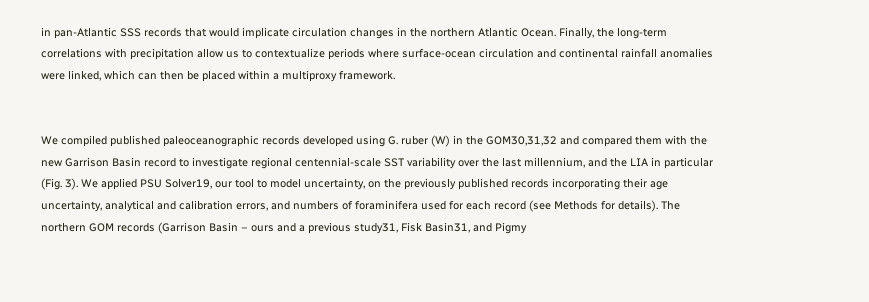in pan-Atlantic SSS records that would implicate circulation changes in the northern Atlantic Ocean. Finally, the long-term correlations with precipitation allow us to contextualize periods where surface-ocean circulation and continental rainfall anomalies were linked, which can then be placed within a multiproxy framework.


We compiled published paleoceanographic records developed using G. ruber (W) in the GOM30,31,32 and compared them with the new Garrison Basin record to investigate regional centennial-scale SST variability over the last millennium, and the LIA in particular (Fig. 3). We applied PSU Solver19, our tool to model uncertainty, on the previously published records incorporating their age uncertainty, analytical and calibration errors, and numbers of foraminifera used for each record (see Methods for details). The northern GOM records (Garrison Basin – ours and a previous study31, Fisk Basin31, and Pigmy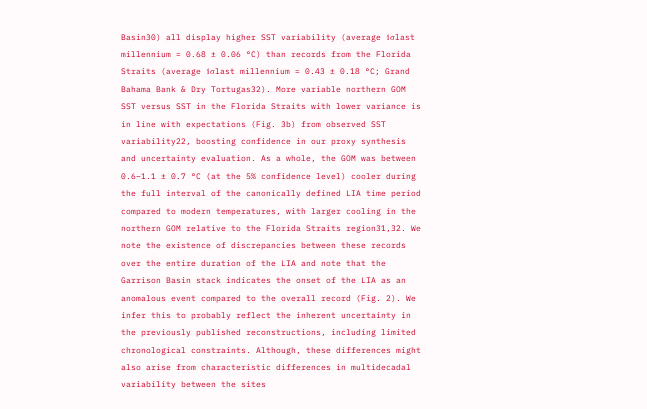Basin30) all display higher SST variability (average 1σlast millennium = 0.68 ± 0.06 °C) than records from the Florida Straits (average 1σlast millennium = 0.43 ± 0.18 °C; Grand Bahama Bank & Dry Tortugas32). More variable northern GOM SST versus SST in the Florida Straits with lower variance is in line with expectations (Fig. 3b) from observed SST variability22, boosting confidence in our proxy synthesis and uncertainty evaluation. As a whole, the GOM was between 0.6–1.1 ± 0.7 °C (at the 5% confidence level) cooler during the full interval of the canonically defined LIA time period compared to modern temperatures, with larger cooling in the northern GOM relative to the Florida Straits region31,32. We note the existence of discrepancies between these records over the entire duration of the LIA and note that the Garrison Basin stack indicates the onset of the LIA as an anomalous event compared to the overall record (Fig. 2). We infer this to probably reflect the inherent uncertainty in the previously published reconstructions, including limited chronological constraints. Although, these differences might also arise from characteristic differences in multidecadal variability between the sites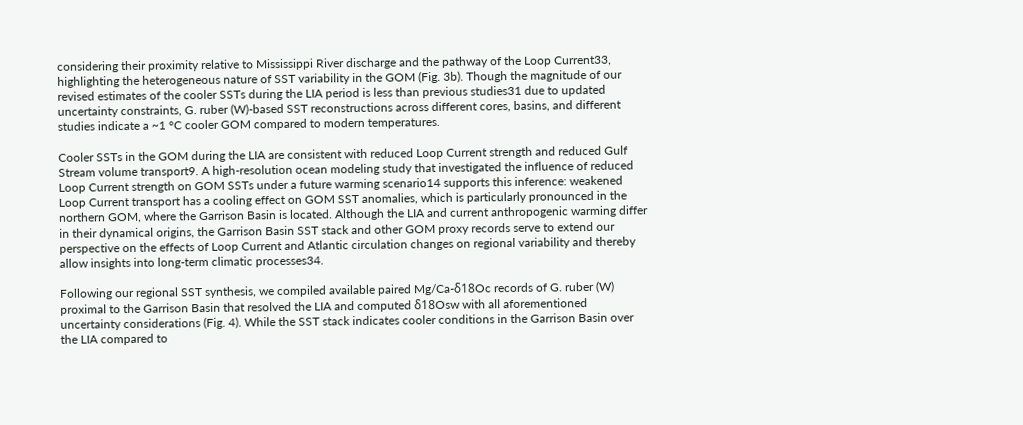considering their proximity relative to Mississippi River discharge and the pathway of the Loop Current33, highlighting the heterogeneous nature of SST variability in the GOM (Fig. 3b). Though the magnitude of our revised estimates of the cooler SSTs during the LIA period is less than previous studies31 due to updated uncertainty constraints, G. ruber (W)-based SST reconstructions across different cores, basins, and different studies indicate a ~1 °C cooler GOM compared to modern temperatures.

Cooler SSTs in the GOM during the LIA are consistent with reduced Loop Current strength and reduced Gulf Stream volume transport9. A high-resolution ocean modeling study that investigated the influence of reduced Loop Current strength on GOM SSTs under a future warming scenario14 supports this inference: weakened Loop Current transport has a cooling effect on GOM SST anomalies, which is particularly pronounced in the northern GOM, where the Garrison Basin is located. Although the LIA and current anthropogenic warming differ in their dynamical origins, the Garrison Basin SST stack and other GOM proxy records serve to extend our perspective on the effects of Loop Current and Atlantic circulation changes on regional variability and thereby allow insights into long-term climatic processes34.

Following our regional SST synthesis, we compiled available paired Mg/Ca-δ18Oc records of G. ruber (W) proximal to the Garrison Basin that resolved the LIA and computed δ18Osw with all aforementioned uncertainty considerations (Fig. 4). While the SST stack indicates cooler conditions in the Garrison Basin over the LIA compared to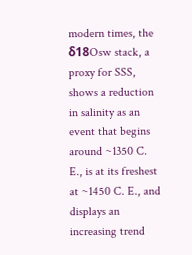modern times, the δ18Osw stack, a proxy for SSS, shows a reduction in salinity as an event that begins around ~1350 C. E., is at its freshest at ~1450 C. E., and displays an increasing trend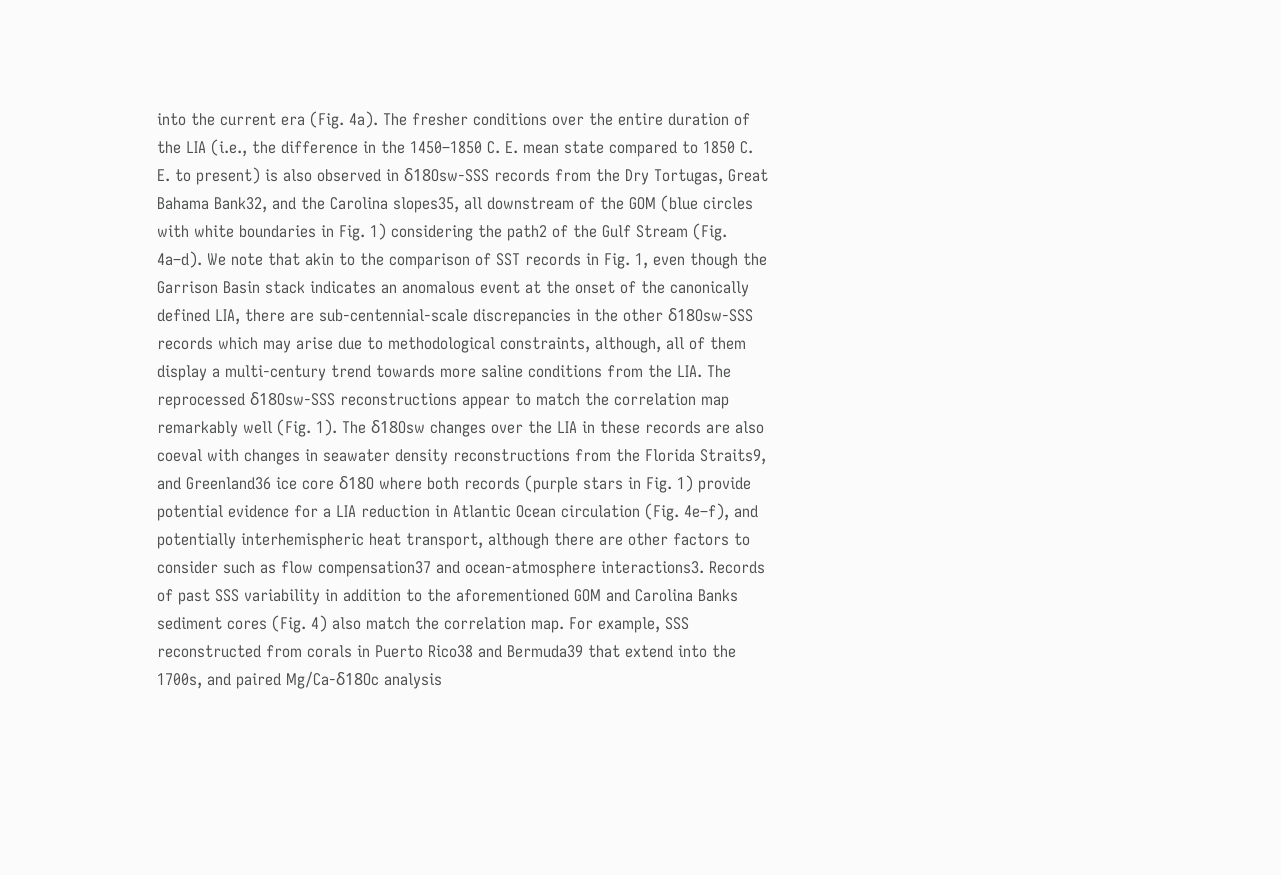into the current era (Fig. 4a). The fresher conditions over the entire duration of the LIA (i.e., the difference in the 1450–1850 C. E. mean state compared to 1850 C. E. to present) is also observed in δ18Osw-SSS records from the Dry Tortugas, Great Bahama Bank32, and the Carolina slopes35, all downstream of the GOM (blue circles with white boundaries in Fig. 1) considering the path2 of the Gulf Stream (Fig. 4a–d). We note that akin to the comparison of SST records in Fig. 1, even though the Garrison Basin stack indicates an anomalous event at the onset of the canonically defined LIA, there are sub-centennial-scale discrepancies in the other δ18Osw-SSS records which may arise due to methodological constraints, although, all of them display a multi-century trend towards more saline conditions from the LIA. The reprocessed δ18Osw-SSS reconstructions appear to match the correlation map remarkably well (Fig. 1). The δ18Osw changes over the LIA in these records are also coeval with changes in seawater density reconstructions from the Florida Straits9, and Greenland36 ice core δ18O where both records (purple stars in Fig. 1) provide potential evidence for a LIA reduction in Atlantic Ocean circulation (Fig. 4e–f), and potentially interhemispheric heat transport, although there are other factors to consider such as flow compensation37 and ocean-atmosphere interactions3. Records of past SSS variability in addition to the aforementioned GOM and Carolina Banks sediment cores (Fig. 4) also match the correlation map. For example, SSS reconstructed from corals in Puerto Rico38 and Bermuda39 that extend into the 1700s, and paired Mg/Ca-δ18Oc analysis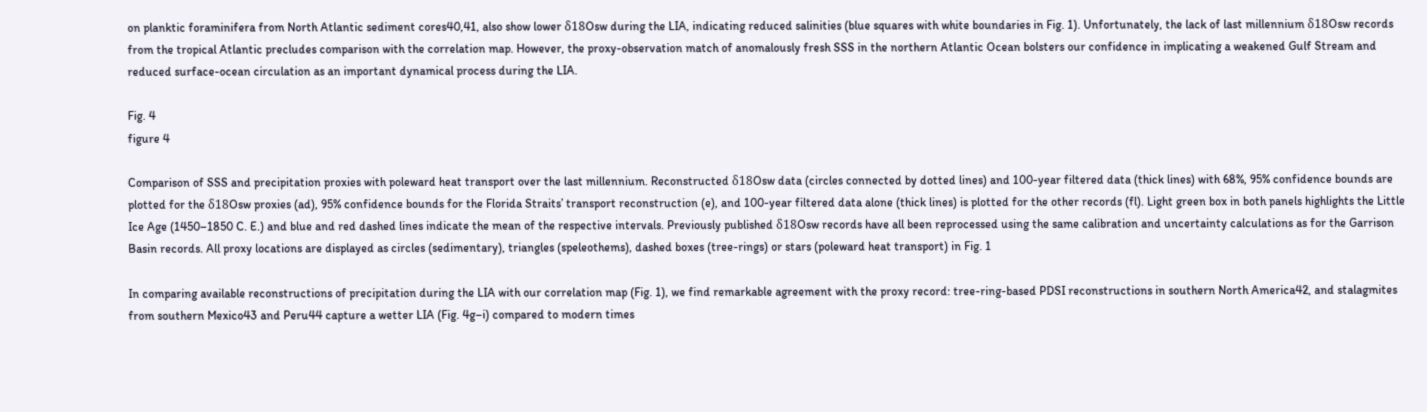on planktic foraminifera from North Atlantic sediment cores40,41, also show lower δ18Osw during the LIA, indicating reduced salinities (blue squares with white boundaries in Fig. 1). Unfortunately, the lack of last millennium δ18Osw records from the tropical Atlantic precludes comparison with the correlation map. However, the proxy-observation match of anomalously fresh SSS in the northern Atlantic Ocean bolsters our confidence in implicating a weakened Gulf Stream and reduced surface-ocean circulation as an important dynamical process during the LIA.

Fig. 4
figure 4

Comparison of SSS and precipitation proxies with poleward heat transport over the last millennium. Reconstructed δ18Osw data (circles connected by dotted lines) and 100-year filtered data (thick lines) with 68%, 95% confidence bounds are plotted for the δ18Osw proxies (ad), 95% confidence bounds for the Florida Straits’ transport reconstruction (e), and 100-year filtered data alone (thick lines) is plotted for the other records (fl). Light green box in both panels highlights the Little Ice Age (1450–1850 C. E.) and blue and red dashed lines indicate the mean of the respective intervals. Previously published δ18Osw records have all been reprocessed using the same calibration and uncertainty calculations as for the Garrison Basin records. All proxy locations are displayed as circles (sedimentary), triangles (speleothems), dashed boxes (tree-rings) or stars (poleward heat transport) in Fig. 1

In comparing available reconstructions of precipitation during the LIA with our correlation map (Fig. 1), we find remarkable agreement with the proxy record: tree-ring-based PDSI reconstructions in southern North America42, and stalagmites from southern Mexico43 and Peru44 capture a wetter LIA (Fig. 4g–i) compared to modern times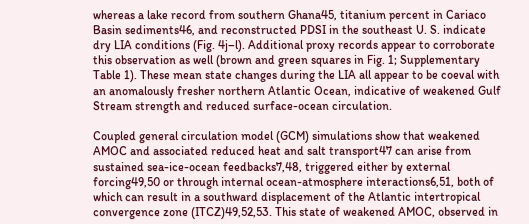whereas a lake record from southern Ghana45, titanium percent in Cariaco Basin sediments46, and reconstructed PDSI in the southeast U. S. indicate dry LIA conditions (Fig. 4j–l). Additional proxy records appear to corroborate this observation as well (brown and green squares in Fig. 1; Supplementary Table 1). These mean state changes during the LIA all appear to be coeval with an anomalously fresher northern Atlantic Ocean, indicative of weakened Gulf Stream strength and reduced surface-ocean circulation.

Coupled general circulation model (GCM) simulations show that weakened AMOC and associated reduced heat and salt transport47 can arise from sustained sea-ice-ocean feedbacks7,48, triggered either by external forcing49,50 or through internal ocean-atmosphere interactions6,51, both of which can result in a southward displacement of the Atlantic intertropical convergence zone (ITCZ)49,52,53. This state of weakened AMOC, observed in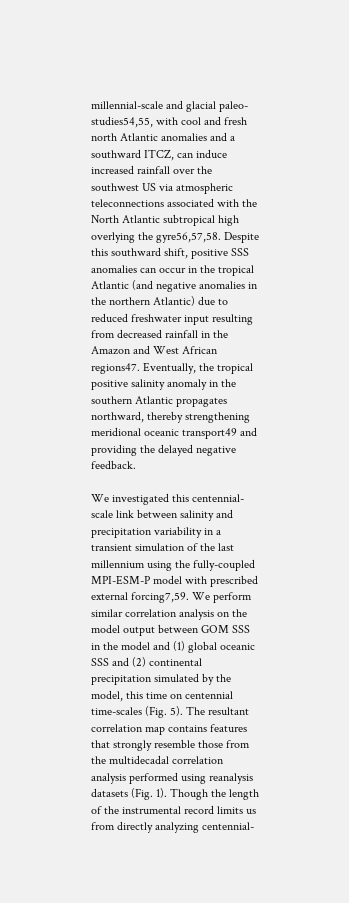millennial-scale and glacial paleo-studies54,55, with cool and fresh north Atlantic anomalies and a southward ITCZ, can induce increased rainfall over the southwest US via atmospheric teleconnections associated with the North Atlantic subtropical high overlying the gyre56,57,58. Despite this southward shift, positive SSS anomalies can occur in the tropical Atlantic (and negative anomalies in the northern Atlantic) due to reduced freshwater input resulting from decreased rainfall in the Amazon and West African regions47. Eventually, the tropical positive salinity anomaly in the southern Atlantic propagates northward, thereby strengthening meridional oceanic transport49 and providing the delayed negative feedback.

We investigated this centennial-scale link between salinity and precipitation variability in a transient simulation of the last millennium using the fully-coupled MPI-ESM-P model with prescribed external forcing7,59. We perform similar correlation analysis on the model output between GOM SSS in the model and (1) global oceanic SSS and (2) continental precipitation simulated by the model, this time on centennial time-scales (Fig. 5). The resultant correlation map contains features that strongly resemble those from the multidecadal correlation analysis performed using reanalysis datasets (Fig. 1). Though the length of the instrumental record limits us from directly analyzing centennial-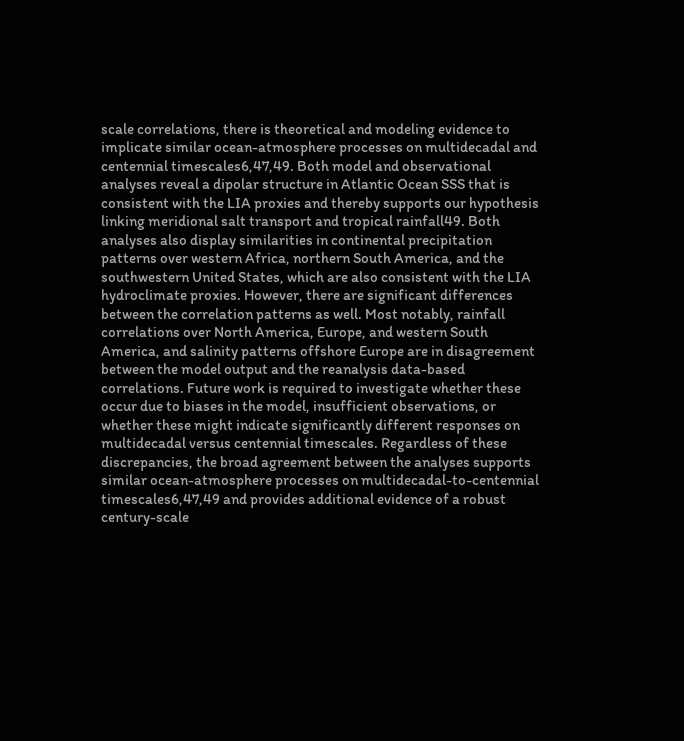scale correlations, there is theoretical and modeling evidence to implicate similar ocean-atmosphere processes on multidecadal and centennial timescales6,47,49. Both model and observational analyses reveal a dipolar structure in Atlantic Ocean SSS that is consistent with the LIA proxies and thereby supports our hypothesis linking meridional salt transport and tropical rainfall49. Both analyses also display similarities in continental precipitation patterns over western Africa, northern South America, and the southwestern United States, which are also consistent with the LIA hydroclimate proxies. However, there are significant differences between the correlation patterns as well. Most notably, rainfall correlations over North America, Europe, and western South America, and salinity patterns offshore Europe are in disagreement between the model output and the reanalysis data-based correlations. Future work is required to investigate whether these occur due to biases in the model, insufficient observations, or whether these might indicate significantly different responses on multidecadal versus centennial timescales. Regardless of these discrepancies, the broad agreement between the analyses supports similar ocean-atmosphere processes on multidecadal-to-centennial timescales6,47,49 and provides additional evidence of a robust century-scale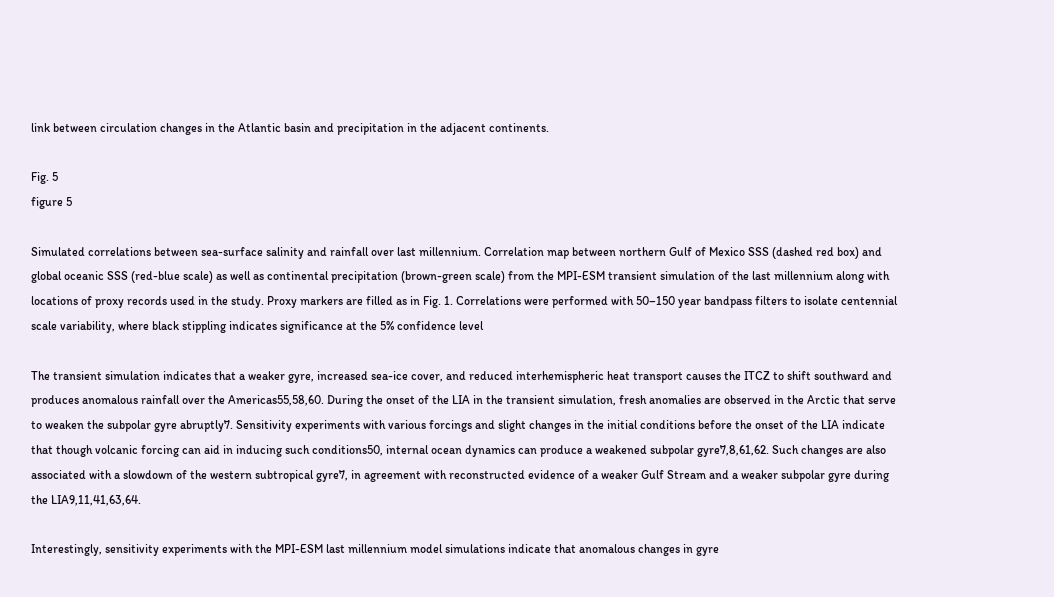link between circulation changes in the Atlantic basin and precipitation in the adjacent continents.

Fig. 5
figure 5

Simulated correlations between sea-surface salinity and rainfall over last millennium. Correlation map between northern Gulf of Mexico SSS (dashed red box) and global oceanic SSS (red-blue scale) as well as continental precipitation (brown-green scale) from the MPI-ESM transient simulation of the last millennium along with locations of proxy records used in the study. Proxy markers are filled as in Fig. 1. Correlations were performed with 50–150 year bandpass filters to isolate centennial scale variability, where black stippling indicates significance at the 5% confidence level

The transient simulation indicates that a weaker gyre, increased sea-ice cover, and reduced interhemispheric heat transport causes the ITCZ to shift southward and produces anomalous rainfall over the Americas55,58,60. During the onset of the LIA in the transient simulation, fresh anomalies are observed in the Arctic that serve to weaken the subpolar gyre abruptly7. Sensitivity experiments with various forcings and slight changes in the initial conditions before the onset of the LIA indicate that though volcanic forcing can aid in inducing such conditions50, internal ocean dynamics can produce a weakened subpolar gyre7,8,61,62. Such changes are also associated with a slowdown of the western subtropical gyre7, in agreement with reconstructed evidence of a weaker Gulf Stream and a weaker subpolar gyre during the LIA9,11,41,63,64.

Interestingly, sensitivity experiments with the MPI-ESM last millennium model simulations indicate that anomalous changes in gyre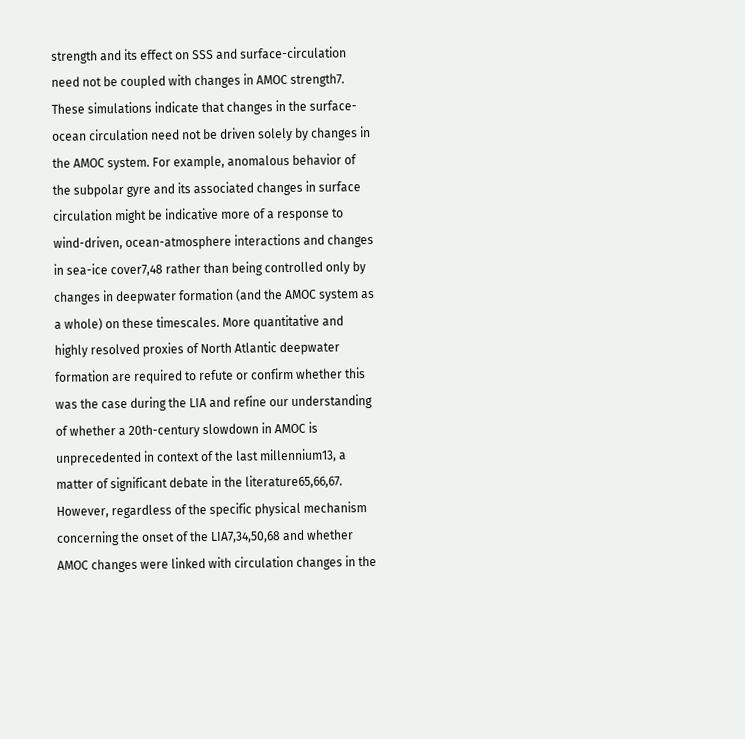strength and its effect on SSS and surface-circulation need not be coupled with changes in AMOC strength7. These simulations indicate that changes in the surface-ocean circulation need not be driven solely by changes in the AMOC system. For example, anomalous behavior of the subpolar gyre and its associated changes in surface circulation might be indicative more of a response to wind-driven, ocean-atmosphere interactions and changes in sea-ice cover7,48 rather than being controlled only by changes in deepwater formation (and the AMOC system as a whole) on these timescales. More quantitative and highly resolved proxies of North Atlantic deepwater formation are required to refute or confirm whether this was the case during the LIA and refine our understanding of whether a 20th-century slowdown in AMOC is unprecedented in context of the last millennium13, a matter of significant debate in the literature65,66,67. However, regardless of the specific physical mechanism concerning the onset of the LIA7,34,50,68 and whether AMOC changes were linked with circulation changes in the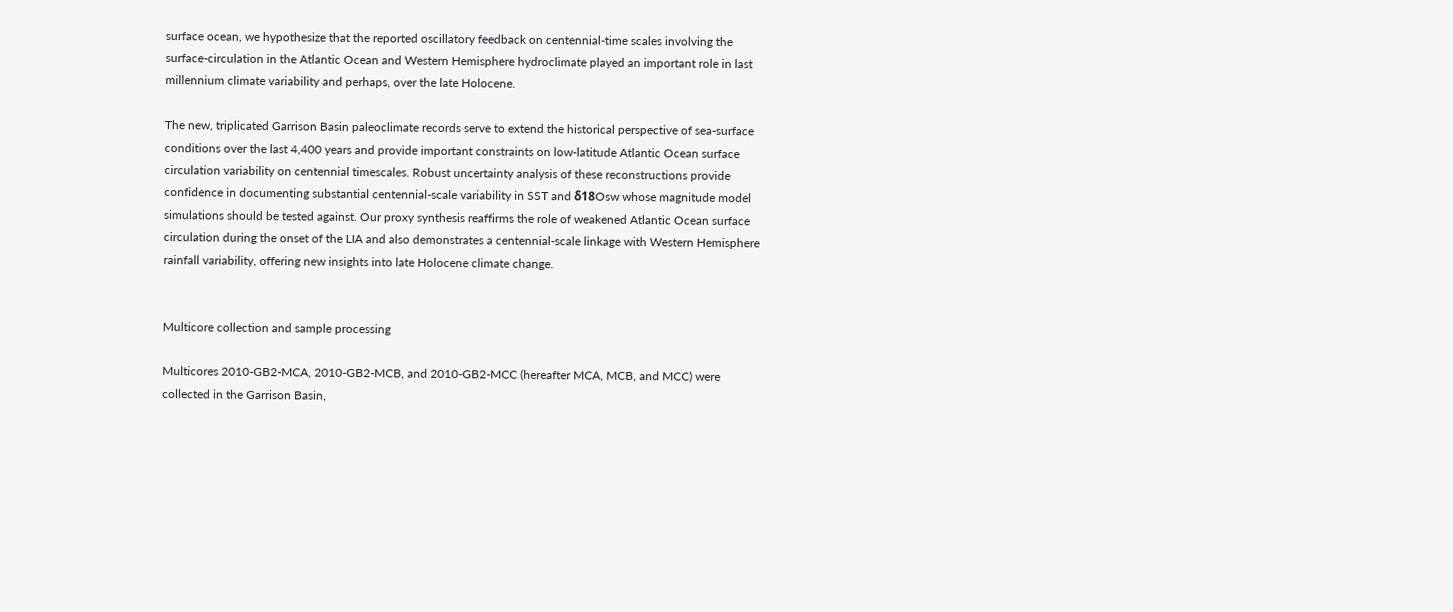surface ocean, we hypothesize that the reported oscillatory feedback on centennial-time scales involving the surface-circulation in the Atlantic Ocean and Western Hemisphere hydroclimate played an important role in last millennium climate variability and perhaps, over the late Holocene.

The new, triplicated Garrison Basin paleoclimate records serve to extend the historical perspective of sea-surface conditions over the last 4,400 years and provide important constraints on low-latitude Atlantic Ocean surface circulation variability on centennial timescales. Robust uncertainty analysis of these reconstructions provide confidence in documenting substantial centennial-scale variability in SST and δ18Osw whose magnitude model simulations should be tested against. Our proxy synthesis reaffirms the role of weakened Atlantic Ocean surface circulation during the onset of the LIA and also demonstrates a centennial-scale linkage with Western Hemisphere rainfall variability, offering new insights into late Holocene climate change.


Multicore collection and sample processing

Multicores 2010-GB2-MCA, 2010-GB2-MCB, and 2010-GB2-MCC (hereafter MCA, MCB, and MCC) were collected in the Garrison Basin,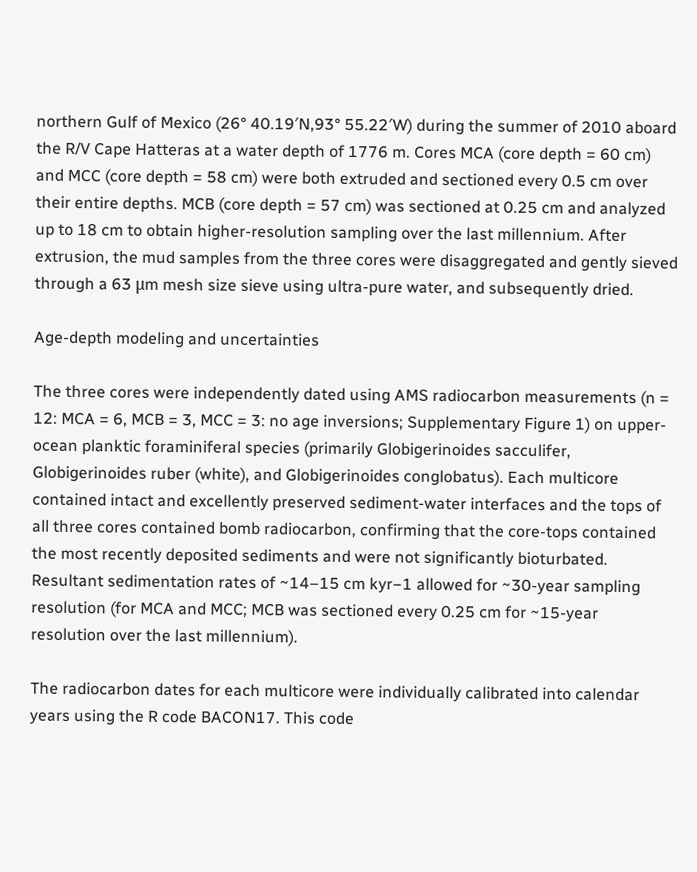northern Gulf of Mexico (26° 40.19′N,93° 55.22′W) during the summer of 2010 aboard the R/V Cape Hatteras at a water depth of 1776 m. Cores MCA (core depth = 60 cm) and MCC (core depth = 58 cm) were both extruded and sectioned every 0.5 cm over their entire depths. MCB (core depth = 57 cm) was sectioned at 0.25 cm and analyzed up to 18 cm to obtain higher-resolution sampling over the last millennium. After extrusion, the mud samples from the three cores were disaggregated and gently sieved through a 63 μm mesh size sieve using ultra-pure water, and subsequently dried.

Age-depth modeling and uncertainties

The three cores were independently dated using AMS radiocarbon measurements (n = 12: MCA = 6, MCB = 3, MCC = 3: no age inversions; Supplementary Figure 1) on upper-ocean planktic foraminiferal species (primarily Globigerinoides sacculifer, Globigerinoides ruber (white), and Globigerinoides conglobatus). Each multicore contained intact and excellently preserved sediment-water interfaces and the tops of all three cores contained bomb radiocarbon, confirming that the core-tops contained the most recently deposited sediments and were not significantly bioturbated. Resultant sedimentation rates of ~14–15 cm kyr−1 allowed for ~30-year sampling resolution (for MCA and MCC; MCB was sectioned every 0.25 cm for ~15-year resolution over the last millennium).

The radiocarbon dates for each multicore were individually calibrated into calendar years using the R code BACON17. This code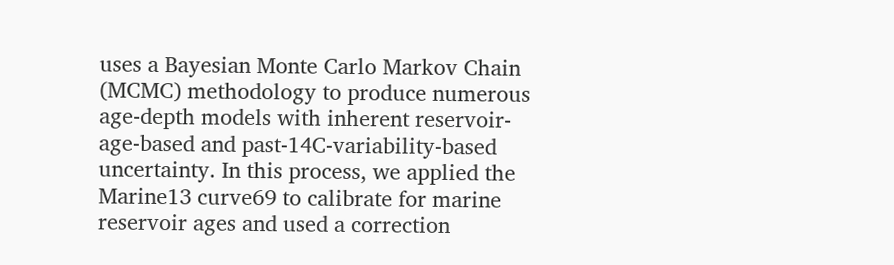uses a Bayesian Monte Carlo Markov Chain (MCMC) methodology to produce numerous age-depth models with inherent reservoir-age-based and past-14C-variability-based uncertainty. In this process, we applied the Marine13 curve69 to calibrate for marine reservoir ages and used a correction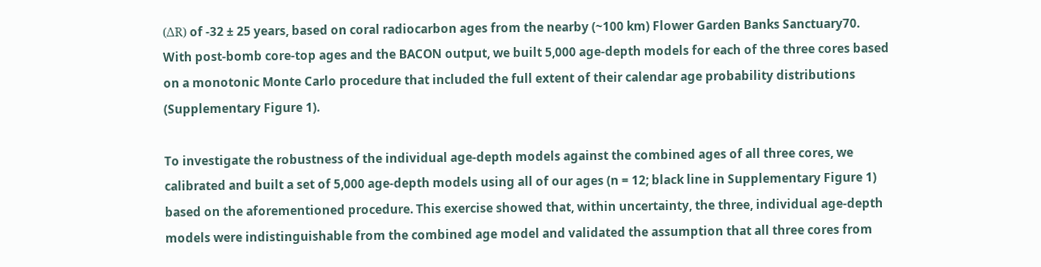(ΔR) of -32 ± 25 years, based on coral radiocarbon ages from the nearby (~100 km) Flower Garden Banks Sanctuary70. With post-bomb core-top ages and the BACON output, we built 5,000 age-depth models for each of the three cores based on a monotonic Monte Carlo procedure that included the full extent of their calendar age probability distributions (Supplementary Figure 1).

To investigate the robustness of the individual age-depth models against the combined ages of all three cores, we calibrated and built a set of 5,000 age-depth models using all of our ages (n = 12; black line in Supplementary Figure 1) based on the aforementioned procedure. This exercise showed that, within uncertainty, the three, individual age-depth models were indistinguishable from the combined age model and validated the assumption that all three cores from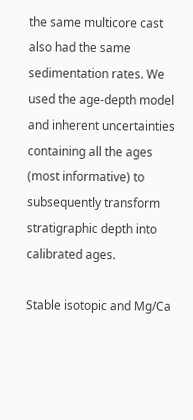the same multicore cast also had the same sedimentation rates. We used the age-depth model and inherent uncertainties containing all the ages (most informative) to subsequently transform stratigraphic depth into calibrated ages.

Stable isotopic and Mg/Ca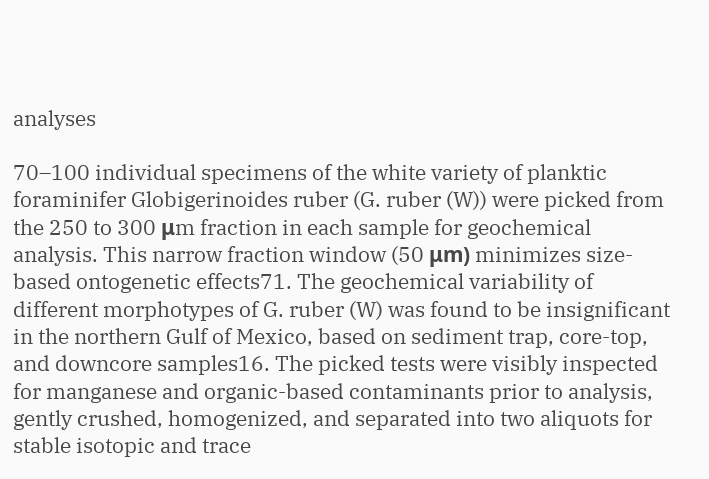analyses

70–100 individual specimens of the white variety of planktic foraminifer Globigerinoides ruber (G. ruber (W)) were picked from the 250 to 300 μm fraction in each sample for geochemical analysis. This narrow fraction window (50 μm) minimizes size-based ontogenetic effects71. The geochemical variability of different morphotypes of G. ruber (W) was found to be insignificant in the northern Gulf of Mexico, based on sediment trap, core-top, and downcore samples16. The picked tests were visibly inspected for manganese and organic-based contaminants prior to analysis, gently crushed, homogenized, and separated into two aliquots for stable isotopic and trace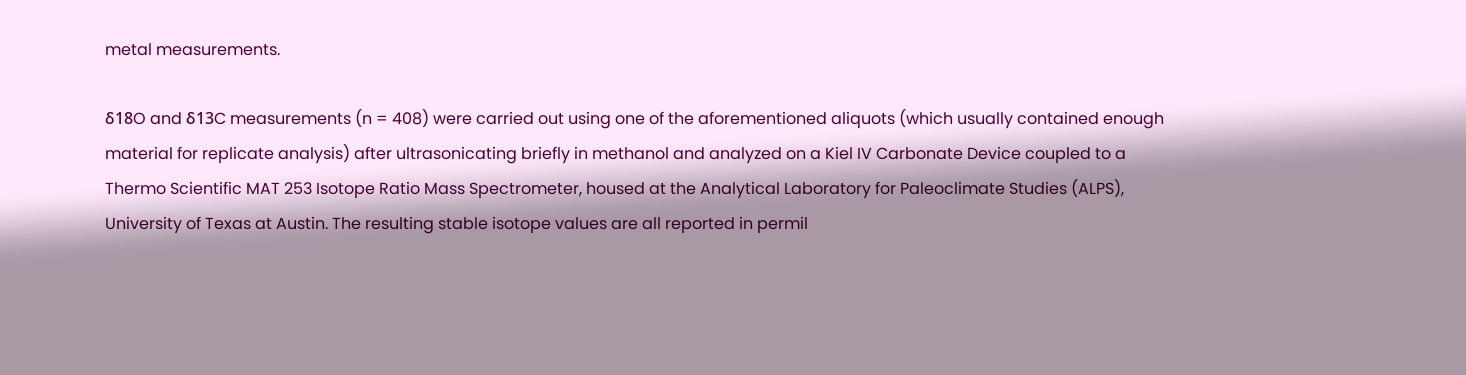metal measurements.

δ18O and δ13C measurements (n = 408) were carried out using one of the aforementioned aliquots (which usually contained enough material for replicate analysis) after ultrasonicating briefly in methanol and analyzed on a Kiel IV Carbonate Device coupled to a Thermo Scientific MAT 253 Isotope Ratio Mass Spectrometer, housed at the Analytical Laboratory for Paleoclimate Studies (ALPS), University of Texas at Austin. The resulting stable isotope values are all reported in permil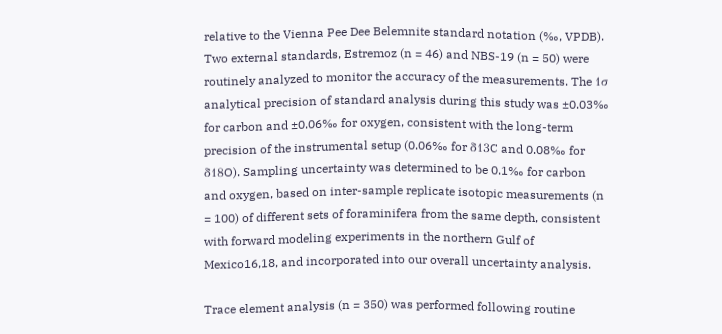relative to the Vienna Pee Dee Belemnite standard notation (‰, VPDB). Two external standards, Estremoz (n = 46) and NBS-19 (n = 50) were routinely analyzed to monitor the accuracy of the measurements. The 1σ analytical precision of standard analysis during this study was ±0.03‰ for carbon and ±0.06‰ for oxygen, consistent with the long-term precision of the instrumental setup (0.06‰ for δ13C and 0.08‰ for δ18O). Sampling uncertainty was determined to be 0.1‰ for carbon and oxygen, based on inter-sample replicate isotopic measurements (n = 100) of different sets of foraminifera from the same depth, consistent with forward modeling experiments in the northern Gulf of Mexico16,18, and incorporated into our overall uncertainty analysis.

Trace element analysis (n = 350) was performed following routine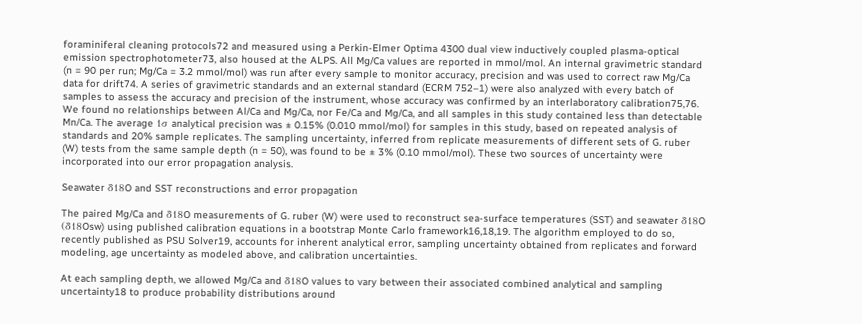foraminiferal cleaning protocols72 and measured using a Perkin-Elmer Optima 4300 dual view inductively coupled plasma-optical emission spectrophotometer73, also housed at the ALPS. All Mg/Ca values are reported in mmol/mol. An internal gravimetric standard (n = 90 per run; Mg/Ca = 3.2 mmol/mol) was run after every sample to monitor accuracy, precision and was used to correct raw Mg/Ca data for drift74. A series of gravimetric standards and an external standard (ECRM 752–1) were also analyzed with every batch of samples to assess the accuracy and precision of the instrument, whose accuracy was confirmed by an interlaboratory calibration75,76. We found no relationships between Al/Ca and Mg/Ca, nor Fe/Ca and Mg/Ca, and all samples in this study contained less than detectable Mn/Ca. The average 1σ analytical precision was ± 0.15% (0.010 mmol/mol) for samples in this study, based on repeated analysis of standards and 20% sample replicates. The sampling uncertainty, inferred from replicate measurements of different sets of G. ruber (W) tests from the same sample depth (n = 50), was found to be ± 3% (0.10 mmol/mol). These two sources of uncertainty were incorporated into our error propagation analysis.

Seawater δ18O and SST reconstructions and error propagation

The paired Mg/Ca and δ18O measurements of G. ruber (W) were used to reconstruct sea-surface temperatures (SST) and seawater δ18O (δ18Osw) using published calibration equations in a bootstrap Monte Carlo framework16,18,19. The algorithm employed to do so, recently published as PSU Solver19, accounts for inherent analytical error, sampling uncertainty obtained from replicates and forward modeling, age uncertainty as modeled above, and calibration uncertainties.

At each sampling depth, we allowed Mg/Ca and δ18O values to vary between their associated combined analytical and sampling uncertainty18 to produce probability distributions around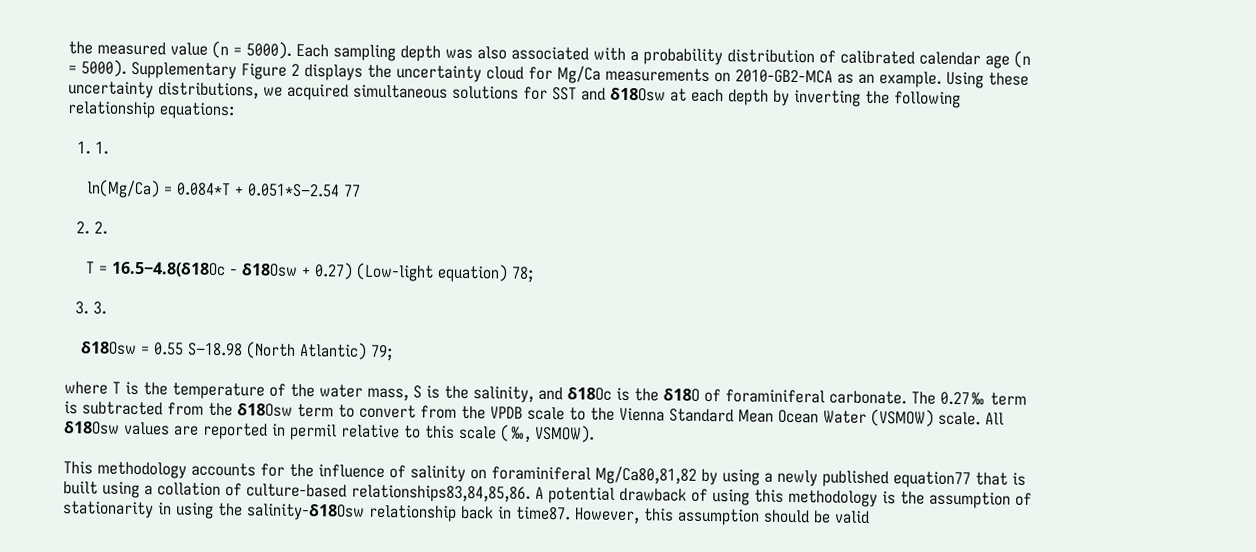the measured value (n = 5000). Each sampling depth was also associated with a probability distribution of calibrated calendar age (n = 5000). Supplementary Figure 2 displays the uncertainty cloud for Mg/Ca measurements on 2010-GB2-MCA as an example. Using these uncertainty distributions, we acquired simultaneous solutions for SST and δ18Osw at each depth by inverting the following relationship equations:

  1. 1.

    ln(Mg/Ca) = 0.084*T + 0.051*S−2.54 77

  2. 2.

    T = 16.5−4.8(δ18Oc - δ18Osw + 0.27) (Low-light equation) 78;

  3. 3.

    δ18Osw = 0.55 S−18.98 (North Atlantic) 79;

where T is the temperature of the water mass, S is the salinity, and δ18Oc is the δ18O of foraminiferal carbonate. The 0.27‰ term is subtracted from the δ18Osw term to convert from the VPDB scale to the Vienna Standard Mean Ocean Water (VSMOW) scale. All δ18Osw values are reported in permil relative to this scale (‰, VSMOW).

This methodology accounts for the influence of salinity on foraminiferal Mg/Ca80,81,82 by using a newly published equation77 that is built using a collation of culture-based relationships83,84,85,86. A potential drawback of using this methodology is the assumption of stationarity in using the salinity-δ18Osw relationship back in time87. However, this assumption should be valid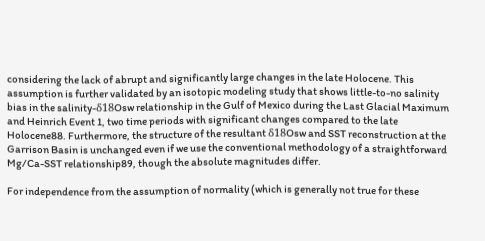considering the lack of abrupt and significantly large changes in the late Holocene. This assumption is further validated by an isotopic modeling study that shows little-to-no salinity bias in the salinity-δ18Osw relationship in the Gulf of Mexico during the Last Glacial Maximum and Heinrich Event 1, two time periods with significant changes compared to the late Holocene88. Furthermore, the structure of the resultant δ18Osw and SST reconstruction at the Garrison Basin is unchanged even if we use the conventional methodology of a straightforward Mg/Ca-SST relationship89, though the absolute magnitudes differ.

For independence from the assumption of normality (which is generally not true for these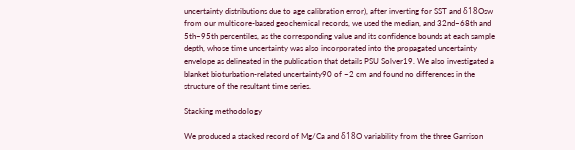uncertainty distributions due to age calibration error), after inverting for SST and δ18Osw from our multicore-based geochemical records, we used the median, and 32nd–68th and 5th–95th percentiles, as the corresponding value and its confidence bounds at each sample depth, whose time uncertainty was also incorporated into the propagated uncertainty envelope as delineated in the publication that details PSU Solver19. We also investigated a blanket bioturbation-related uncertainty90 of ~2 cm and found no differences in the structure of the resultant time series.

Stacking methodology

We produced a stacked record of Mg/Ca and δ18O variability from the three Garrison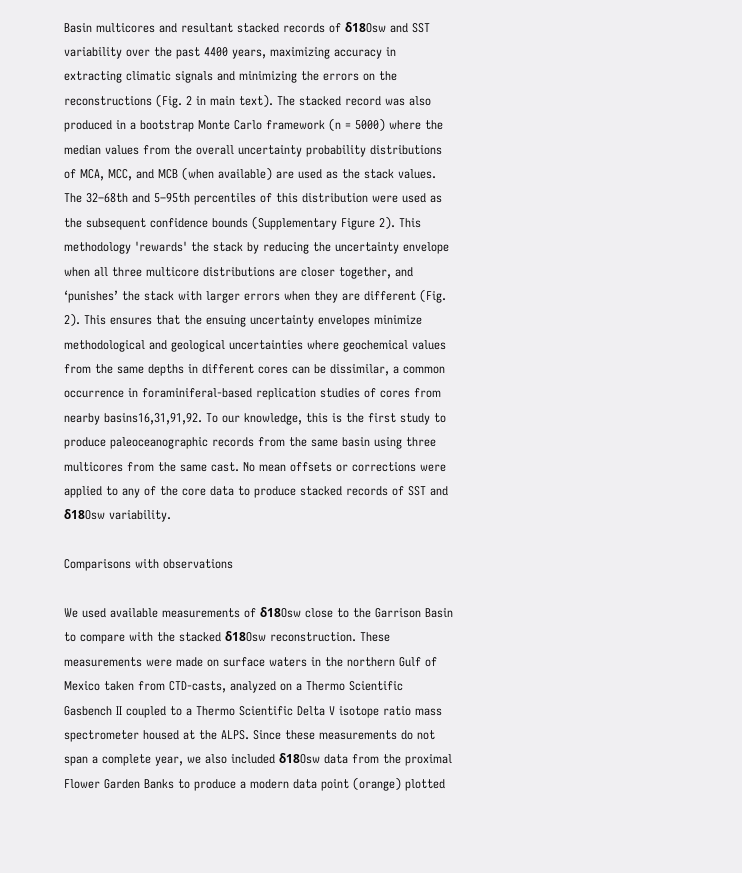Basin multicores and resultant stacked records of δ18Osw and SST variability over the past 4400 years, maximizing accuracy in extracting climatic signals and minimizing the errors on the reconstructions (Fig. 2 in main text). The stacked record was also produced in a bootstrap Monte Carlo framework (n = 5000) where the median values from the overall uncertainty probability distributions of MCA, MCC, and MCB (when available) are used as the stack values. The 32–68th and 5–95th percentiles of this distribution were used as the subsequent confidence bounds (Supplementary Figure 2). This methodology 'rewards' the stack by reducing the uncertainty envelope when all three multicore distributions are closer together, and ‘punishes’ the stack with larger errors when they are different (Fig. 2). This ensures that the ensuing uncertainty envelopes minimize methodological and geological uncertainties where geochemical values from the same depths in different cores can be dissimilar, a common occurrence in foraminiferal-based replication studies of cores from nearby basins16,31,91,92. To our knowledge, this is the first study to produce paleoceanographic records from the same basin using three multicores from the same cast. No mean offsets or corrections were applied to any of the core data to produce stacked records of SST and δ18Osw variability.

Comparisons with observations

We used available measurements of δ18Osw close to the Garrison Basin to compare with the stacked δ18Osw reconstruction. These measurements were made on surface waters in the northern Gulf of Mexico taken from CTD-casts, analyzed on a Thermo Scientific Gasbench II coupled to a Thermo Scientific Delta V isotope ratio mass spectrometer housed at the ALPS. Since these measurements do not span a complete year, we also included δ18Osw data from the proximal Flower Garden Banks to produce a modern data point (orange) plotted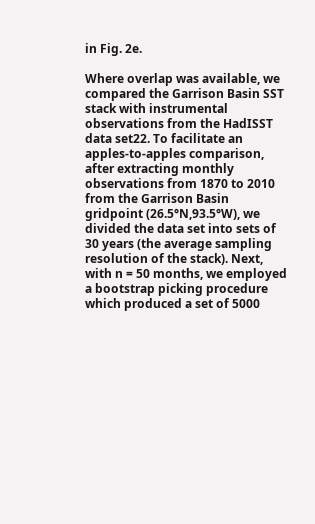in Fig. 2e.

Where overlap was available, we compared the Garrison Basin SST stack with instrumental observations from the HadISST data set22. To facilitate an apples-to-apples comparison, after extracting monthly observations from 1870 to 2010 from the Garrison Basin gridpoint (26.5°N,93.5°W), we divided the data set into sets of 30 years (the average sampling resolution of the stack). Next, with n = 50 months, we employed a bootstrap picking procedure which produced a set of 5000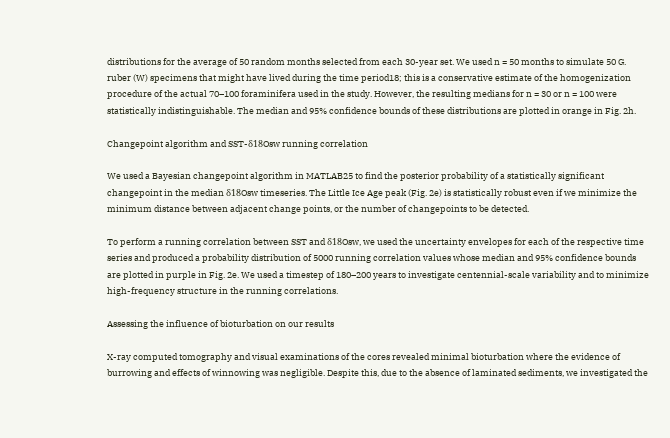distributions for the average of 50 random months selected from each 30-year set. We used n = 50 months to simulate 50 G. ruber (W) specimens that might have lived during the time period18; this is a conservative estimate of the homogenization procedure of the actual 70–100 foraminifera used in the study. However, the resulting medians for n = 30 or n = 100 were statistically indistinguishable. The median and 95% confidence bounds of these distributions are plotted in orange in Fig. 2h.

Changepoint algorithm and SST-δ18Osw running correlation

We used a Bayesian changepoint algorithm in MATLAB25 to find the posterior probability of a statistically significant changepoint in the median δ18Osw timeseries. The Little Ice Age peak (Fig. 2e) is statistically robust even if we minimize the minimum distance between adjacent change points, or the number of changepoints to be detected.

To perform a running correlation between SST and δ18Osw, we used the uncertainty envelopes for each of the respective time series and produced a probability distribution of 5000 running correlation values whose median and 95% confidence bounds are plotted in purple in Fig. 2e. We used a timestep of 180–200 years to investigate centennial-scale variability and to minimize high-frequency structure in the running correlations.

Assessing the influence of bioturbation on our results

X-ray computed tomography and visual examinations of the cores revealed minimal bioturbation where the evidence of burrowing and effects of winnowing was negligible. Despite this, due to the absence of laminated sediments, we investigated the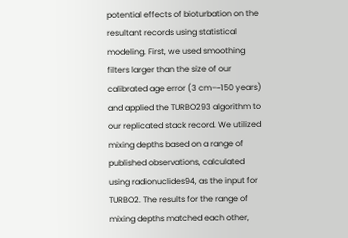potential effects of bioturbation on the resultant records using statistical modeling. First, we used smoothing filters larger than the size of our calibrated age error (3 cm–~150 years) and applied the TURBO293 algorithm to our replicated stack record. We utilized mixing depths based on a range of published observations, calculated using radionuclides94, as the input for TURBO2. The results for the range of mixing depths matched each other,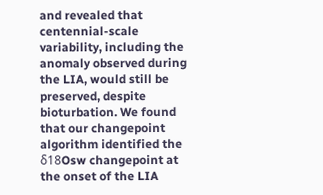and revealed that centennial-scale variability, including the anomaly observed during the LIA, would still be preserved, despite bioturbation. We found that our changepoint algorithm identified the δ18Osw changepoint at the onset of the LIA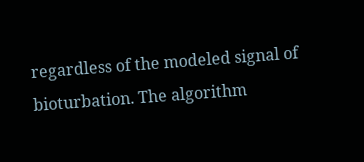regardless of the modeled signal of bioturbation. The algorithm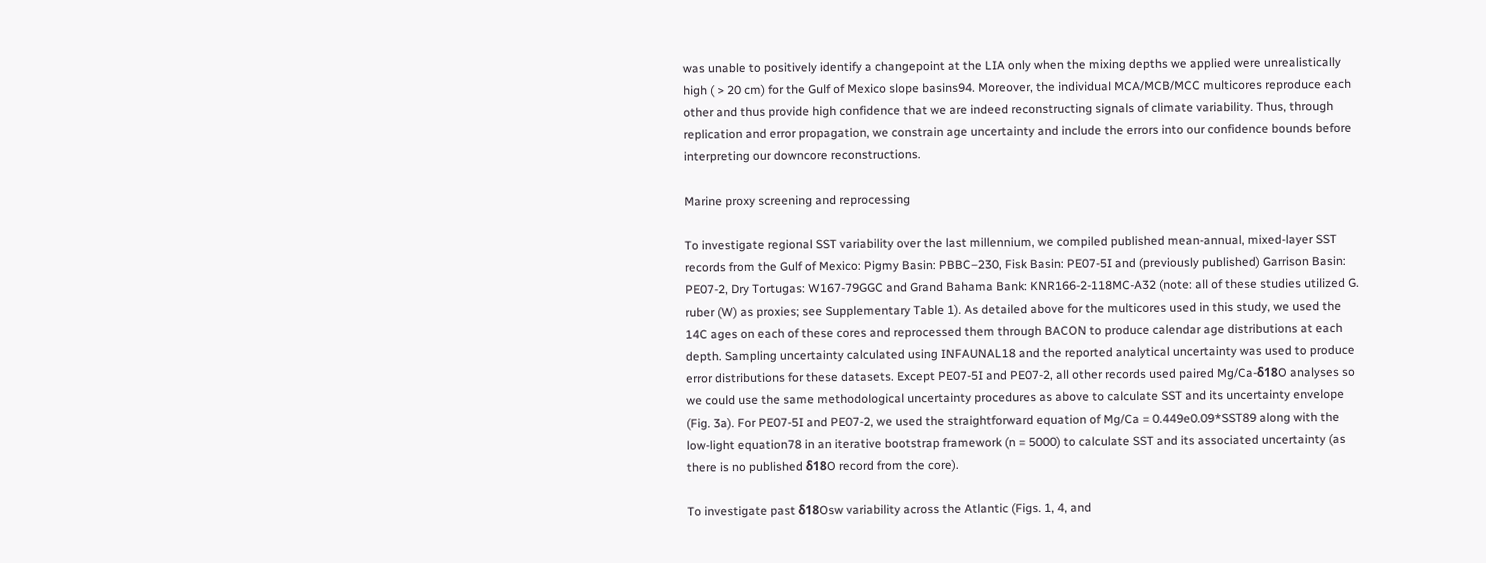was unable to positively identify a changepoint at the LIA only when the mixing depths we applied were unrealistically high ( > 20 cm) for the Gulf of Mexico slope basins94. Moreover, the individual MCA/MCB/MCC multicores reproduce each other and thus provide high confidence that we are indeed reconstructing signals of climate variability. Thus, through replication and error propagation, we constrain age uncertainty and include the errors into our confidence bounds before interpreting our downcore reconstructions.

Marine proxy screening and reprocessing

To investigate regional SST variability over the last millennium, we compiled published mean-annual, mixed-layer SST records from the Gulf of Mexico: Pigmy Basin: PBBC–230, Fisk Basin: PE07-5I and (previously published) Garrison Basin: PE07-2, Dry Tortugas: W167-79GGC and Grand Bahama Bank: KNR166-2-118MC-A32 (note: all of these studies utilized G. ruber (W) as proxies; see Supplementary Table 1). As detailed above for the multicores used in this study, we used the 14C ages on each of these cores and reprocessed them through BACON to produce calendar age distributions at each depth. Sampling uncertainty calculated using INFAUNAL18 and the reported analytical uncertainty was used to produce error distributions for these datasets. Except PE07-5I and PE07-2, all other records used paired Mg/Ca-δ18O analyses so we could use the same methodological uncertainty procedures as above to calculate SST and its uncertainty envelope (Fig. 3a). For PE07-5I and PE07-2, we used the straightforward equation of Mg/Ca = 0.449e0.09*SST89 along with the low-light equation78 in an iterative bootstrap framework (n = 5000) to calculate SST and its associated uncertainty (as there is no published δ18O record from the core).

To investigate past δ18Osw variability across the Atlantic (Figs. 1, 4, and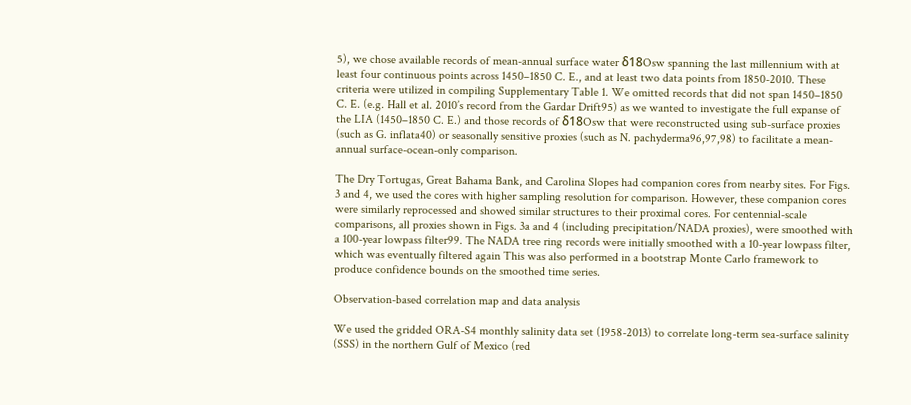5), we chose available records of mean-annual surface water δ18Osw spanning the last millennium with at least four continuous points across 1450–1850 C. E., and at least two data points from 1850-2010. These criteria were utilized in compiling Supplementary Table 1. We omitted records that did not span 1450–1850 C. E. (e.g. Hall et al. 2010’s record from the Gardar Drift95) as we wanted to investigate the full expanse of the LIA (1450–1850 C. E.) and those records of δ18Osw that were reconstructed using sub-surface proxies (such as G. inflata40) or seasonally sensitive proxies (such as N. pachyderma96,97,98) to facilitate a mean-annual surface-ocean-only comparison.

The Dry Tortugas, Great Bahama Bank, and Carolina Slopes had companion cores from nearby sites. For Figs. 3 and 4, we used the cores with higher sampling resolution for comparison. However, these companion cores were similarly reprocessed and showed similar structures to their proximal cores. For centennial-scale comparisons, all proxies shown in Figs. 3a and 4 (including precipitation/NADA proxies), were smoothed with a 100-year lowpass filter99. The NADA tree ring records were initially smoothed with a 10-year lowpass filter, which was eventually filtered again This was also performed in a bootstrap Monte Carlo framework to produce confidence bounds on the smoothed time series.

Observation-based correlation map and data analysis

We used the gridded ORA-S4 monthly salinity data set (1958-2013) to correlate long-term sea-surface salinity (SSS) in the northern Gulf of Mexico (red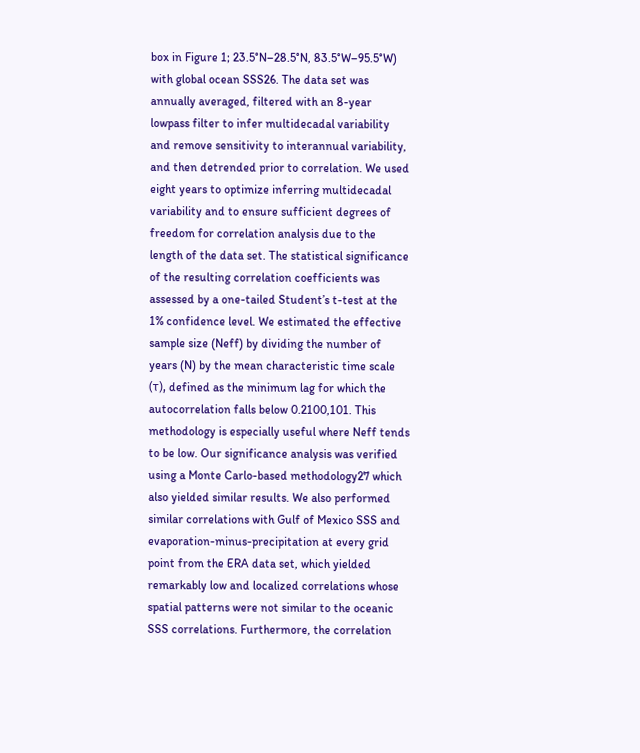box in Figure 1; 23.5°N–28.5°N, 83.5°W–95.5°W) with global ocean SSS26. The data set was annually averaged, filtered with an 8-year lowpass filter to infer multidecadal variability and remove sensitivity to interannual variability, and then detrended prior to correlation. We used eight years to optimize inferring multidecadal variability and to ensure sufficient degrees of freedom for correlation analysis due to the length of the data set. The statistical significance of the resulting correlation coefficients was assessed by a one-tailed Student’s t-test at the 1% confidence level. We estimated the effective sample size (Neff) by dividing the number of years (N) by the mean characteristic time scale (τ), defined as the minimum lag for which the autocorrelation falls below 0.2100,101. This methodology is especially useful where Neff tends to be low. Our significance analysis was verified using a Monte Carlo-based methodology27 which also yielded similar results. We also performed similar correlations with Gulf of Mexico SSS and evaporation-minus-precipitation at every grid point from the ERA data set, which yielded remarkably low and localized correlations whose spatial patterns were not similar to the oceanic SSS correlations. Furthermore, the correlation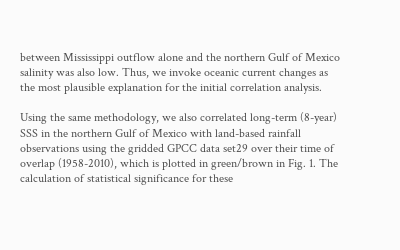between Mississippi outflow alone and the northern Gulf of Mexico salinity was also low. Thus, we invoke oceanic current changes as the most plausible explanation for the initial correlation analysis.

Using the same methodology, we also correlated long-term (8-year) SSS in the northern Gulf of Mexico with land-based rainfall observations using the gridded GPCC data set29 over their time of overlap (1958-2010), which is plotted in green/brown in Fig. 1. The calculation of statistical significance for these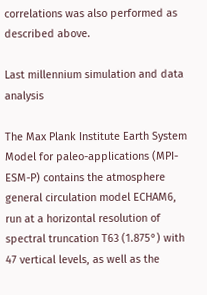correlations was also performed as described above.

Last millennium simulation and data analysis

The Max Plank Institute Earth System Model for paleo-applications (MPI-ESM-P) contains the atmosphere general circulation model ECHAM6, run at a horizontal resolution of spectral truncation T63 (1.875°) with 47 vertical levels, as well as the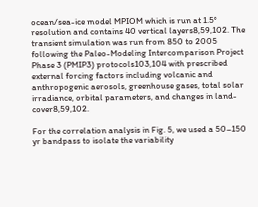ocean/sea-ice model MPIOM which is run at 1.5° resolution and contains 40 vertical layers8,59,102. The transient simulation was run from 850 to 2005 following the Paleo-Modeling Intercomparison Project Phase 3 (PMIP3) protocols103,104 with prescribed external forcing factors including volcanic and anthropogenic aerosols, greenhouse gases, total solar irradiance, orbital parameters, and changes in land-cover8,59,102.

For the correlation analysis in Fig. 5, we used a 50–150 yr bandpass to isolate the variability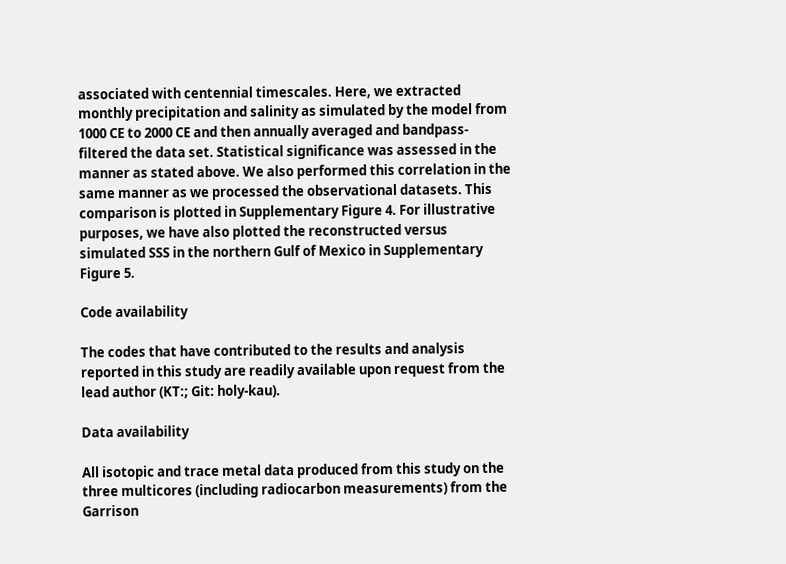associated with centennial timescales. Here, we extracted monthly precipitation and salinity as simulated by the model from 1000 CE to 2000 CE and then annually averaged and bandpass-filtered the data set. Statistical significance was assessed in the manner as stated above. We also performed this correlation in the same manner as we processed the observational datasets. This comparison is plotted in Supplementary Figure 4. For illustrative purposes, we have also plotted the reconstructed versus simulated SSS in the northern Gulf of Mexico in Supplementary Figure 5.

Code availability

The codes that have contributed to the results and analysis reported in this study are readily available upon request from the lead author (KT:; Git: holy-kau).

Data availability

All isotopic and trace metal data produced from this study on the three multicores (including radiocarbon measurements) from the Garrison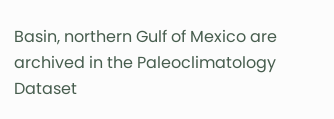Basin, northern Gulf of Mexico are archived in the Paleoclimatology Dataset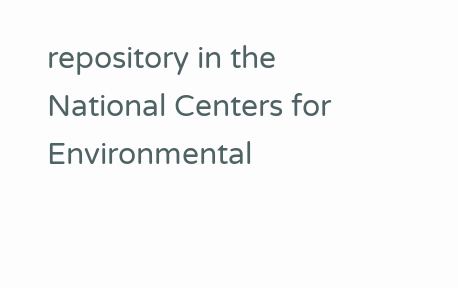repository in the National Centers for Environmental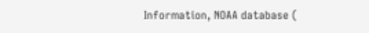Information, NOAA database (